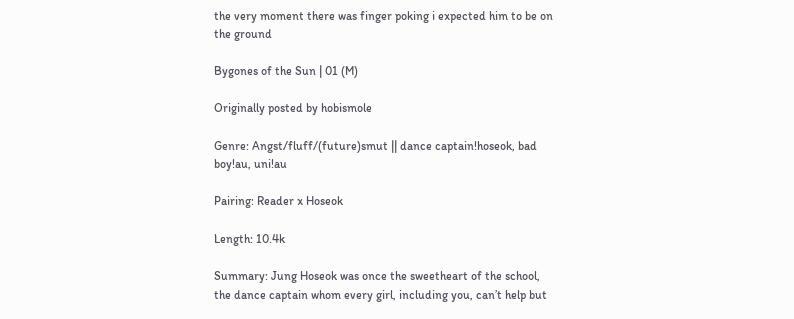the very moment there was finger poking i expected him to be on the ground

Bygones of the Sun | 01 (M)

Originally posted by hobismole

Genre: Angst/fluff/(future)smut || dance captain!hoseok, bad boy!au, uni!au

Pairing: Reader x Hoseok

Length: 10.4k

Summary: Jung Hoseok was once the sweetheart of the school, the dance captain whom every girl, including you, can’t help but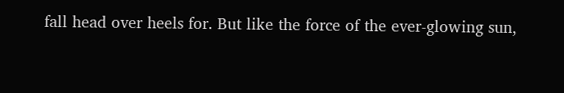fall head over heels for. But like the force of the ever-glowing sun,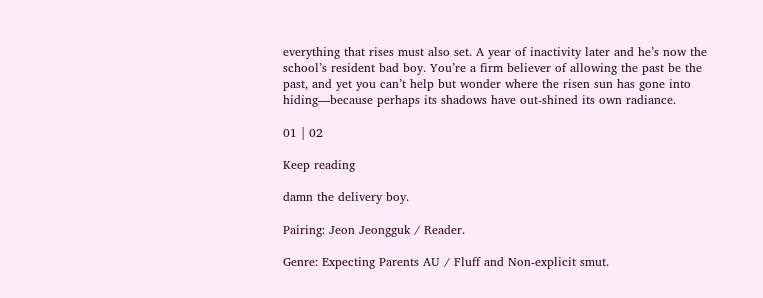everything that rises must also set. A year of inactivity later and he’s now the school’s resident bad boy. You’re a firm believer of allowing the past be the past, and yet you can’t help but wonder where the risen sun has gone into hiding—because perhaps its shadows have out-shined its own radiance.

01 | 02

Keep reading

damn the delivery boy.

Pairing: Jeon Jeongguk / Reader.

Genre: Expecting Parents AU / Fluff and Non-explicit smut.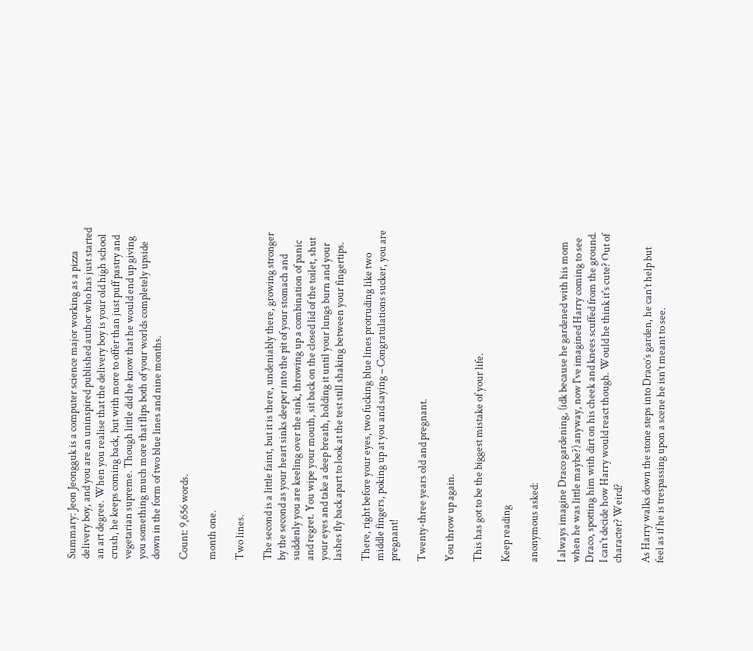Summary: Jeon Jeongguk is a computer science major working as a pizza delivery boy, and you are an uninspired published author who has just started an art degree. When you realise that the delivery boy is your old high school crush, he keeps coming back, but with more to offer than just puff pastry and vegetarian supreme. Though little did he know that he would end up giving you something much more that flips both of your worlds completely upside down in the form of two blue lines and nine months.

Count: 9,656 words.

month one.

Two lines.

The second is a little faint, but it is there, undeniably there, growing stronger by the second as your heart sinks deeper into the pit of your stomach and suddenly you are keeling over the sink, throwing up a combination of panic and regret. You wipe your mouth, sit back on the closed lid of the toilet, shut your eyes and take a deep breath, holding it until your lungs burn and your lashes fly back apart to look at the test still shaking between your fingertips.

There, right before your eyes, two fucking blue lines protruding like two middle fingers, poking up at you and saying – Congratulations sucker, you are pregnant!

Twenty-three years old and pregnant.

You throw up again.

This has got to be the biggest mistake of your life.

Keep reading

anonymous asked:

I always imagine Draco gardening, (idk because he gardened with his mom when he was little maybe?) anyway, now I've imagined Harry coming to see Draco, spotting him with dirt on his cheek and knees scuffed from the ground. I can't decide how Harry would react though. Would he think it's cute? Out of character? Weird?

As Harry walks down the stone steps into Draco’s garden, he can’t help but feel as if he is trespassing upon a scene he isn’t meant to see.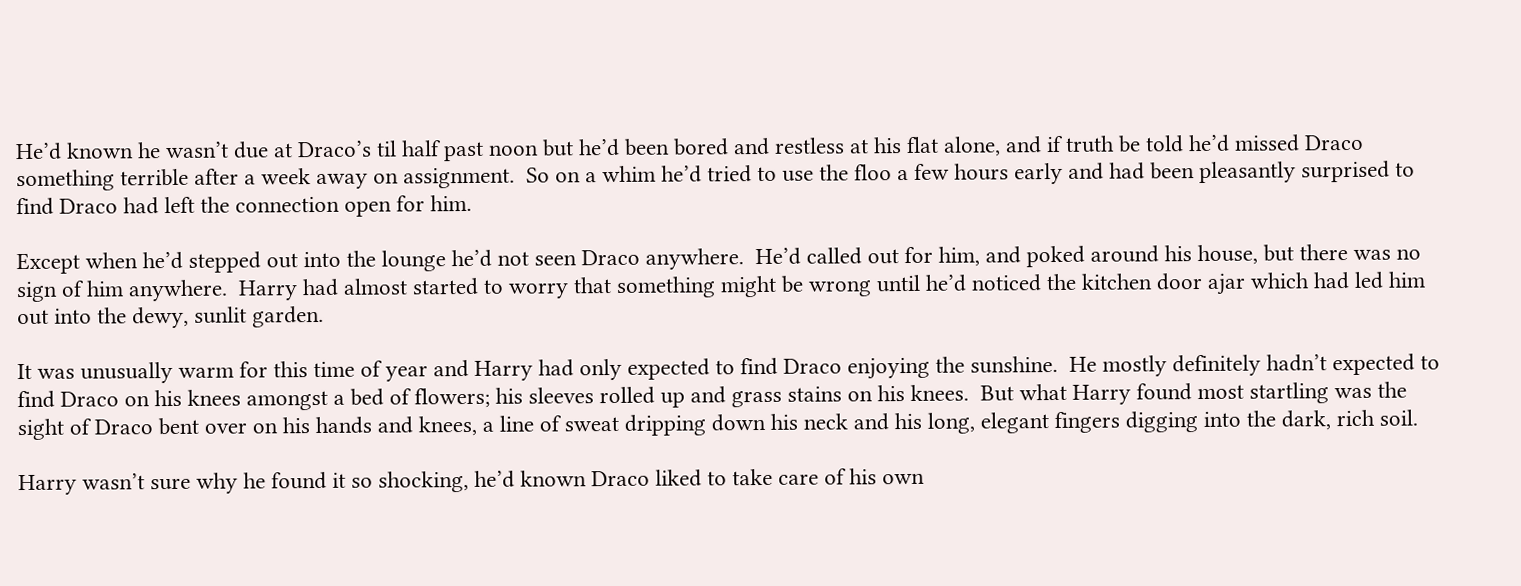He’d known he wasn’t due at Draco’s til half past noon but he’d been bored and restless at his flat alone, and if truth be told he’d missed Draco something terrible after a week away on assignment.  So on a whim he’d tried to use the floo a few hours early and had been pleasantly surprised to find Draco had left the connection open for him.

Except when he’d stepped out into the lounge he’d not seen Draco anywhere.  He’d called out for him, and poked around his house, but there was no sign of him anywhere.  Harry had almost started to worry that something might be wrong until he’d noticed the kitchen door ajar which had led him out into the dewy, sunlit garden.

It was unusually warm for this time of year and Harry had only expected to find Draco enjoying the sunshine.  He mostly definitely hadn’t expected to find Draco on his knees amongst a bed of flowers; his sleeves rolled up and grass stains on his knees.  But what Harry found most startling was the sight of Draco bent over on his hands and knees, a line of sweat dripping down his neck and his long, elegant fingers digging into the dark, rich soil.

Harry wasn’t sure why he found it so shocking, he’d known Draco liked to take care of his own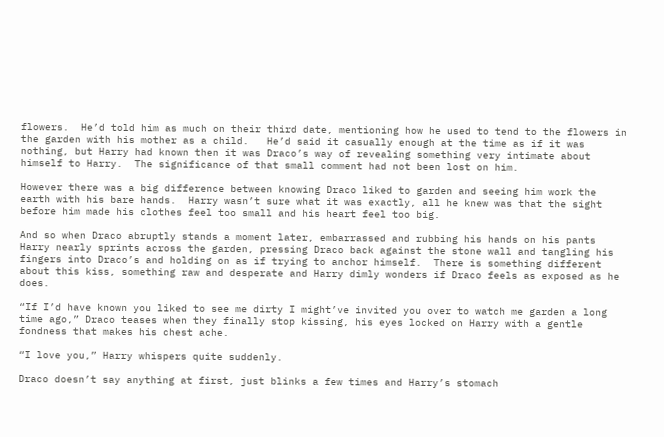flowers.  He’d told him as much on their third date, mentioning how he used to tend to the flowers in the garden with his mother as a child.   He’d said it casually enough at the time as if it was nothing, but Harry had known then it was Draco’s way of revealing something very intimate about himself to Harry.  The significance of that small comment had not been lost on him.

However there was a big difference between knowing Draco liked to garden and seeing him work the earth with his bare hands.  Harry wasn’t sure what it was exactly, all he knew was that the sight before him made his clothes feel too small and his heart feel too big.

And so when Draco abruptly stands a moment later, embarrassed and rubbing his hands on his pants Harry nearly sprints across the garden, pressing Draco back against the stone wall and tangling his fingers into Draco’s and holding on as if trying to anchor himself.  There is something different about this kiss, something raw and desperate and Harry dimly wonders if Draco feels as exposed as he does.

“If I’d have known you liked to see me dirty I might’ve invited you over to watch me garden a long time ago,” Draco teases when they finally stop kissing, his eyes locked on Harry with a gentle fondness that makes his chest ache.

“I love you,” Harry whispers quite suddenly.

Draco doesn’t say anything at first, just blinks a few times and Harry’s stomach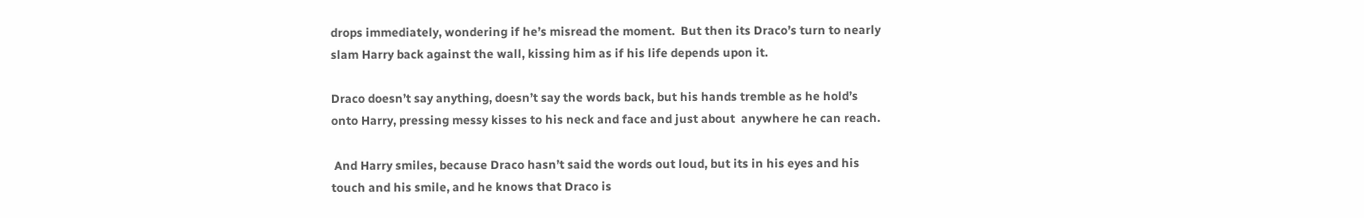drops immediately, wondering if he’s misread the moment.  But then its Draco’s turn to nearly slam Harry back against the wall, kissing him as if his life depends upon it.

Draco doesn’t say anything, doesn’t say the words back, but his hands tremble as he hold’s onto Harry, pressing messy kisses to his neck and face and just about  anywhere he can reach.

 And Harry smiles, because Draco hasn’t said the words out loud, but its in his eyes and his touch and his smile, and he knows that Draco is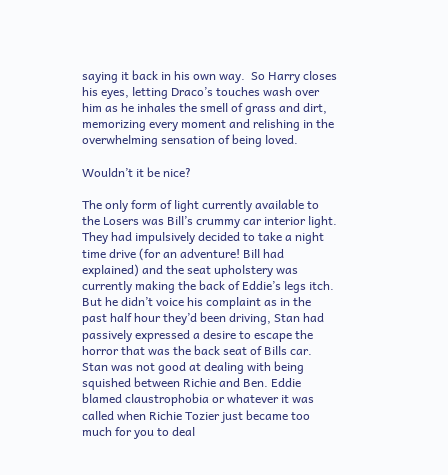saying it back in his own way.  So Harry closes his eyes, letting Draco’s touches wash over him as he inhales the smell of grass and dirt, memorizing every moment and relishing in the overwhelming sensation of being loved.

Wouldn’t it be nice?

The only form of light currently available to the Losers was Bill’s crummy car interior light. They had impulsively decided to take a night time drive (for an adventure! Bill had explained) and the seat upholstery was currently making the back of Eddie’s legs itch. But he didn’t voice his complaint as in the past half hour they’d been driving, Stan had passively expressed a desire to escape the horror that was the back seat of Bills car. Stan was not good at dealing with being squished between Richie and Ben. Eddie blamed claustrophobia or whatever it was called when Richie Tozier just became too much for you to deal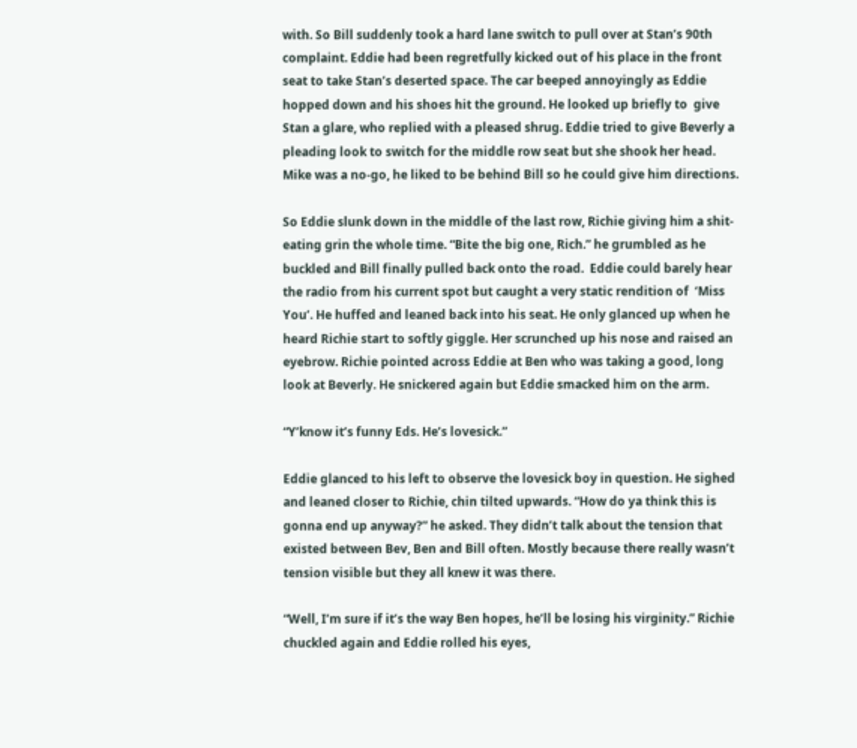with. So Bill suddenly took a hard lane switch to pull over at Stan’s 90th complaint. Eddie had been regretfully kicked out of his place in the front seat to take Stan’s deserted space. The car beeped annoyingly as Eddie hopped down and his shoes hit the ground. He looked up briefly to  give Stan a glare, who replied with a pleased shrug. Eddie tried to give Beverly a pleading look to switch for the middle row seat but she shook her head. Mike was a no-go, he liked to be behind Bill so he could give him directions.

So Eddie slunk down in the middle of the last row, Richie giving him a shit-eating grin the whole time. “Bite the big one, Rich.” he grumbled as he buckled and Bill finally pulled back onto the road.  Eddie could barely hear the radio from his current spot but caught a very static rendition of  ‘Miss You’. He huffed and leaned back into his seat. He only glanced up when he heard Richie start to softly giggle. Her scrunched up his nose and raised an eyebrow. Richie pointed across Eddie at Ben who was taking a good, long look at Beverly. He snickered again but Eddie smacked him on the arm.

“Y’know it’s funny Eds. He’s lovesick.”

Eddie glanced to his left to observe the lovesick boy in question. He sighed and leaned closer to Richie, chin tilted upwards. “How do ya think this is gonna end up anyway?” he asked. They didn’t talk about the tension that existed between Bev, Ben and Bill often. Mostly because there really wasn’t tension visible but they all knew it was there.

“Well, I’m sure if it’s the way Ben hopes, he’ll be losing his virginity.” Richie chuckled again and Eddie rolled his eyes,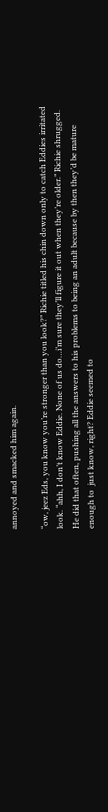annoyed and smacked him again.

“ow, jeez Eds, you know you’re stronger than you look?” Richie titled his chin down only to catch Eddies irritated look. “ahh, I don’t know Eddie. None of us do…i’m sure they’ll figure it out when they’re older.” Richie shrugged. He did that often, pushing all the answers to his problems to being an adult because by then they’d be mature enough to  just know, right? Eddie seemed to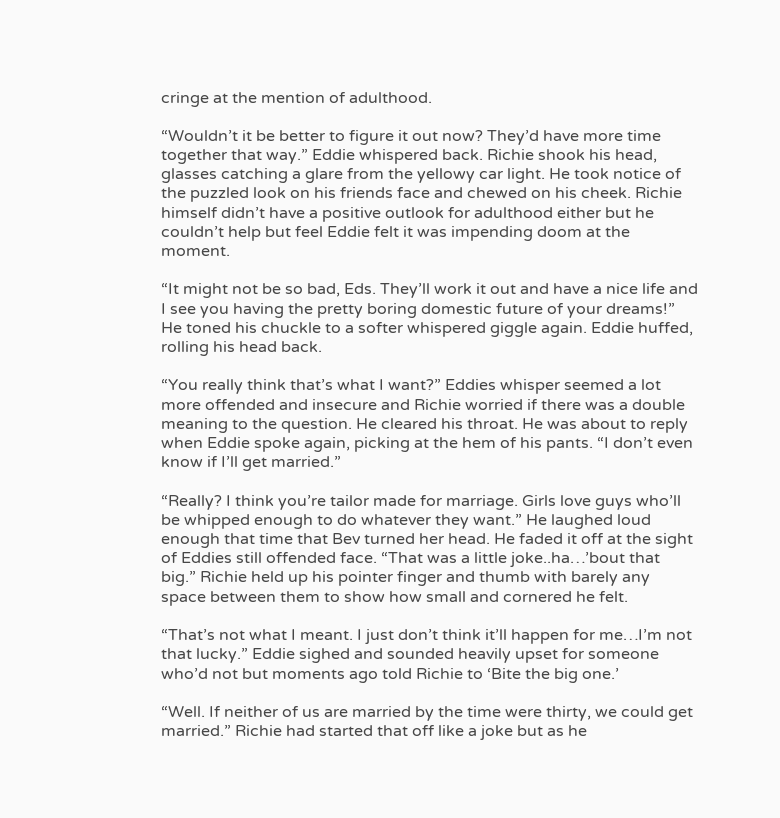cringe at the mention of adulthood.

“Wouldn’t it be better to figure it out now? They’d have more time together that way.” Eddie whispered back. Richie shook his head, glasses catching a glare from the yellowy car light. He took notice of the puzzled look on his friends face and chewed on his cheek. Richie himself didn’t have a positive outlook for adulthood either but he couldn’t help but feel Eddie felt it was impending doom at the moment.

“It might not be so bad, Eds. They’ll work it out and have a nice life and I see you having the pretty boring domestic future of your dreams!” He toned his chuckle to a softer whispered giggle again. Eddie huffed, rolling his head back.

“You really think that’s what I want?” Eddies whisper seemed a lot more offended and insecure and Richie worried if there was a double meaning to the question. He cleared his throat. He was about to reply when Eddie spoke again, picking at the hem of his pants. “I don’t even know if I’ll get married.”

“Really? I think you’re tailor made for marriage. Girls love guys who’ll be whipped enough to do whatever they want.” He laughed loud enough that time that Bev turned her head. He faded it off at the sight of Eddies still offended face. “That was a little joke..ha…’bout that big.” Richie held up his pointer finger and thumb with barely any space between them to show how small and cornered he felt.

“That’s not what I meant. I just don’t think it’ll happen for me…I’m not that lucky.” Eddie sighed and sounded heavily upset for someone who’d not but moments ago told Richie to ‘Bite the big one.’

“Well. If neither of us are married by the time were thirty, we could get married.” Richie had started that off like a joke but as he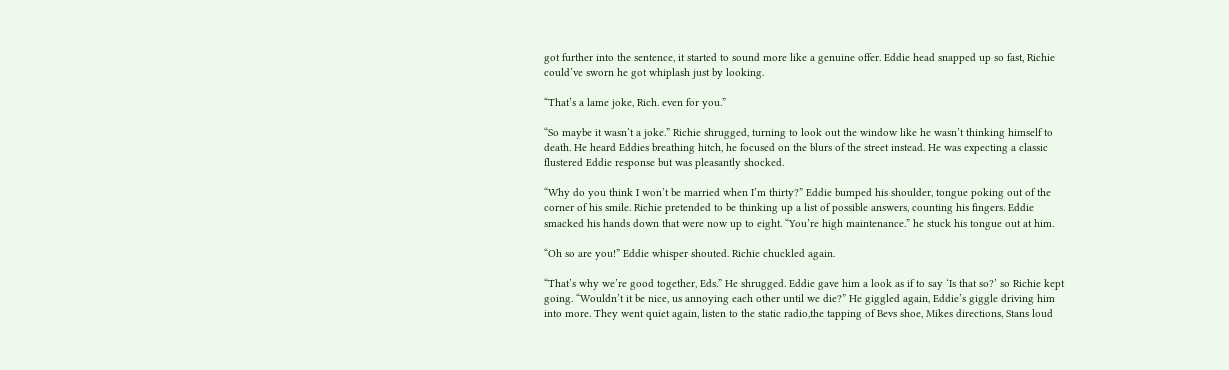got further into the sentence, it started to sound more like a genuine offer. Eddie head snapped up so fast, Richie could’ve sworn he got whiplash just by looking.

“That’s a lame joke, Rich. even for you.”

“So maybe it wasn’t a joke.” Richie shrugged, turning to look out the window like he wasn’t thinking himself to death. He heard Eddies breathing hitch, he focused on the blurs of the street instead. He was expecting a classic flustered Eddie response but was pleasantly shocked.

“Why do you think I won’t be married when I’m thirty?” Eddie bumped his shoulder, tongue poking out of the corner of his smile. Richie pretended to be thinking up a list of possible answers, counting his fingers. Eddie smacked his hands down that were now up to eight. “You’re high maintenance.” he stuck his tongue out at him.

“Oh so are you!” Eddie whisper shouted. Richie chuckled again.

“That’s why we’re good together, Eds.” He shrugged. Eddie gave him a look as if to say ‘Is that so?’ so Richie kept going. “Wouldn’t it be nice, us annoying each other until we die?” He giggled again, Eddie’s giggle driving him into more. They went quiet again, listen to the static radio,the tapping of Bevs shoe, Mikes directions, Stans loud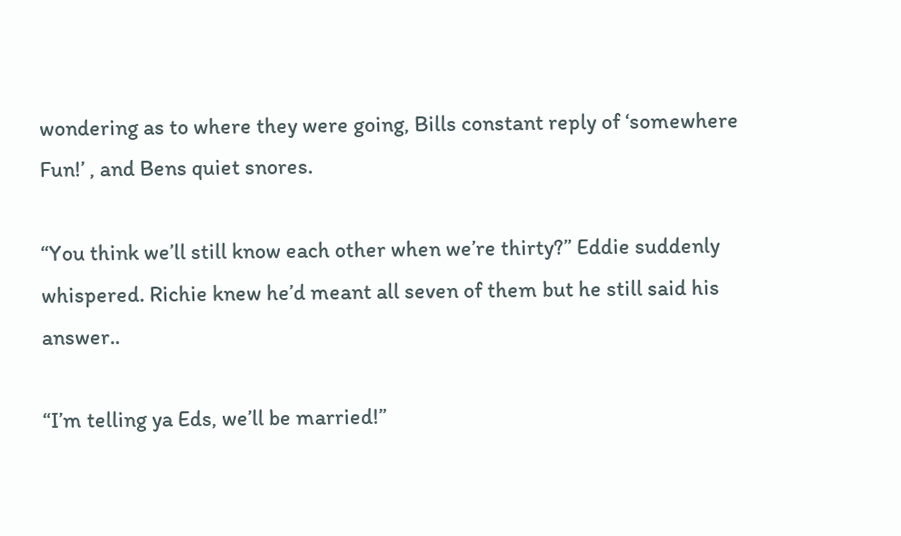wondering as to where they were going, Bills constant reply of ‘somewhere Fun!’ , and Bens quiet snores.

“You think we’ll still know each other when we’re thirty?” Eddie suddenly whispered. Richie knew he’d meant all seven of them but he still said his answer..

“I’m telling ya Eds, we’ll be married!”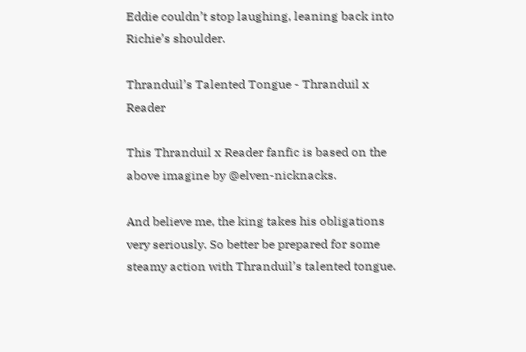Eddie couldn’t stop laughing, leaning back into Richie’s shoulder.

Thranduil’s Talented Tongue - Thranduil x Reader

This Thranduil x Reader fanfic is based on the above imagine by @elven-nicknacks.

And believe me, the king takes his obligations very seriously. So better be prepared for some steamy action with Thranduil’s talented tongue.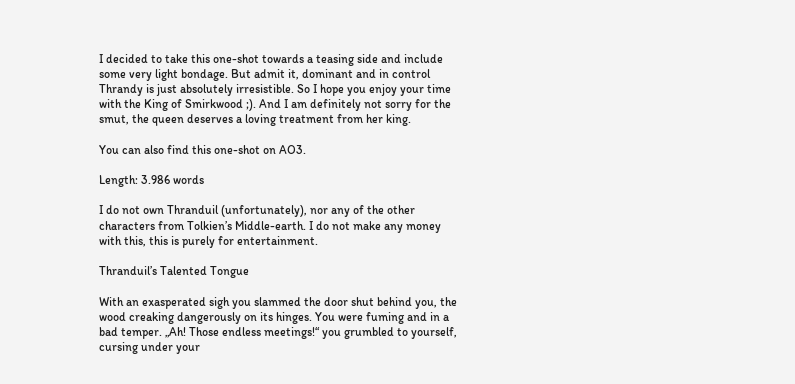I decided to take this one-shot towards a teasing side and include some very light bondage. But admit it, dominant and in control Thrandy is just absolutely irresistible. So I hope you enjoy your time with the King of Smirkwood ;). And I am definitely not sorry for the smut, the queen deserves a loving treatment from her king.

You can also find this one-shot on AO3.

Length: 3.986 words

I do not own Thranduil (unfortunately), nor any of the other characters from Tolkien’s Middle-earth. I do not make any money with this, this is purely for entertainment.

Thranduil’s Talented Tongue

With an exasperated sigh you slammed the door shut behind you, the wood creaking dangerously on its hinges. You were fuming and in a bad temper. „Ah! Those endless meetings!“ you grumbled to yourself, cursing under your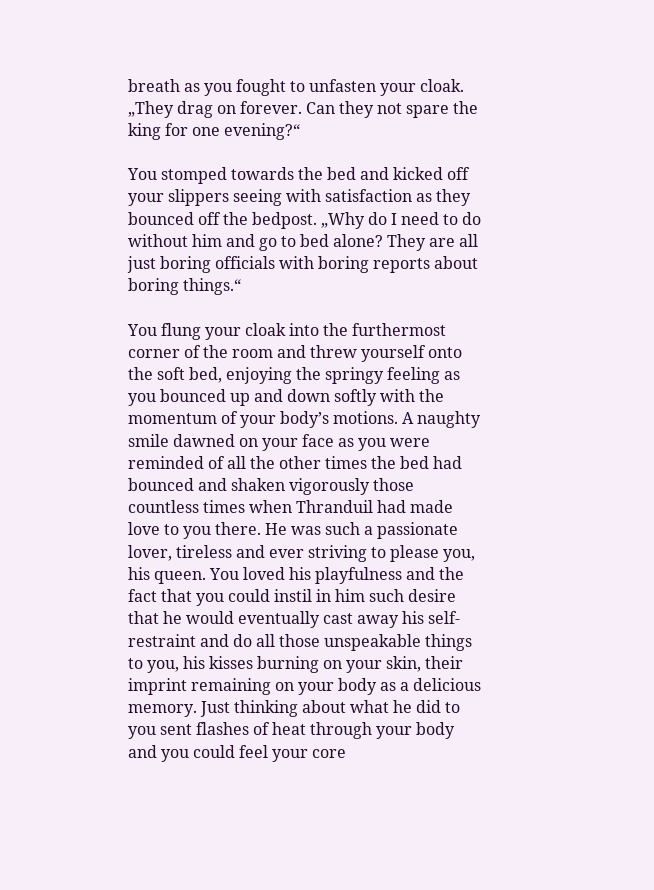breath as you fought to unfasten your cloak. „They drag on forever. Can they not spare the king for one evening?“

You stomped towards the bed and kicked off your slippers seeing with satisfaction as they bounced off the bedpost. „Why do I need to do without him and go to bed alone? They are all just boring officials with boring reports about boring things.“

You flung your cloak into the furthermost corner of the room and threw yourself onto the soft bed, enjoying the springy feeling as you bounced up and down softly with the momentum of your body’s motions. A naughty smile dawned on your face as you were reminded of all the other times the bed had bounced and shaken vigorously those countless times when Thranduil had made love to you there. He was such a passionate lover, tireless and ever striving to please you, his queen. You loved his playfulness and the fact that you could instil in him such desire that he would eventually cast away his self-restraint and do all those unspeakable things to you, his kisses burning on your skin, their imprint remaining on your body as a delicious memory. Just thinking about what he did to you sent flashes of heat through your body and you could feel your core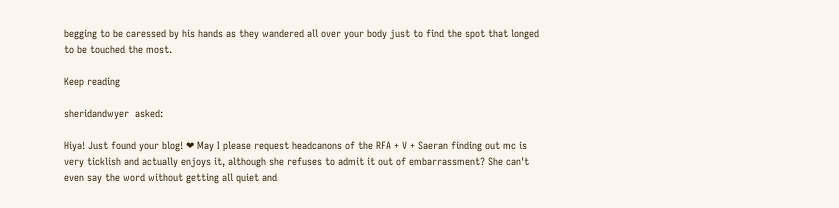begging to be caressed by his hands as they wandered all over your body just to find the spot that longed to be touched the most.

Keep reading

sheridandwyer  asked:

Hiya! Just found your blog! ❤ May I please request headcanons of the RFA + V + Saeran finding out mc is very ticklish and actually enjoys it, although she refuses to admit it out of embarrassment? She can't even say the word without getting all quiet and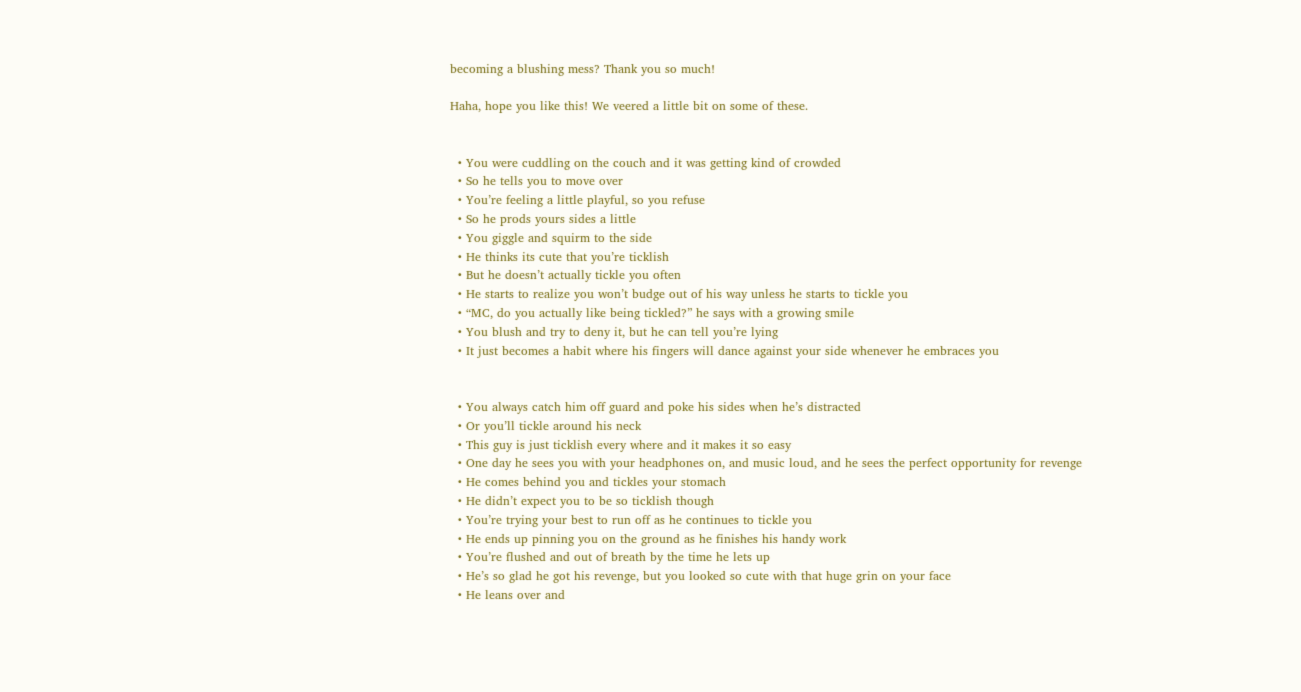becoming a blushing mess? Thank you so much!

Haha, hope you like this! We veered a little bit on some of these.


  • You were cuddling on the couch and it was getting kind of crowded
  • So he tells you to move over
  • You’re feeling a little playful, so you refuse
  • So he prods yours sides a little
  • You giggle and squirm to the side
  • He thinks its cute that you’re ticklish
  • But he doesn’t actually tickle you often
  • He starts to realize you won’t budge out of his way unless he starts to tickle you
  • “MC, do you actually like being tickled?” he says with a growing smile
  • You blush and try to deny it, but he can tell you’re lying
  • It just becomes a habit where his fingers will dance against your side whenever he embraces you


  • You always catch him off guard and poke his sides when he’s distracted
  • Or you’ll tickle around his neck
  • This guy is just ticklish every where and it makes it so easy
  • One day he sees you with your headphones on, and music loud, and he sees the perfect opportunity for revenge
  • He comes behind you and tickles your stomach
  • He didn’t expect you to be so ticklish though
  • You’re trying your best to run off as he continues to tickle you
  • He ends up pinning you on the ground as he finishes his handy work
  • You’re flushed and out of breath by the time he lets up
  • He’s so glad he got his revenge, but you looked so cute with that huge grin on your face
  • He leans over and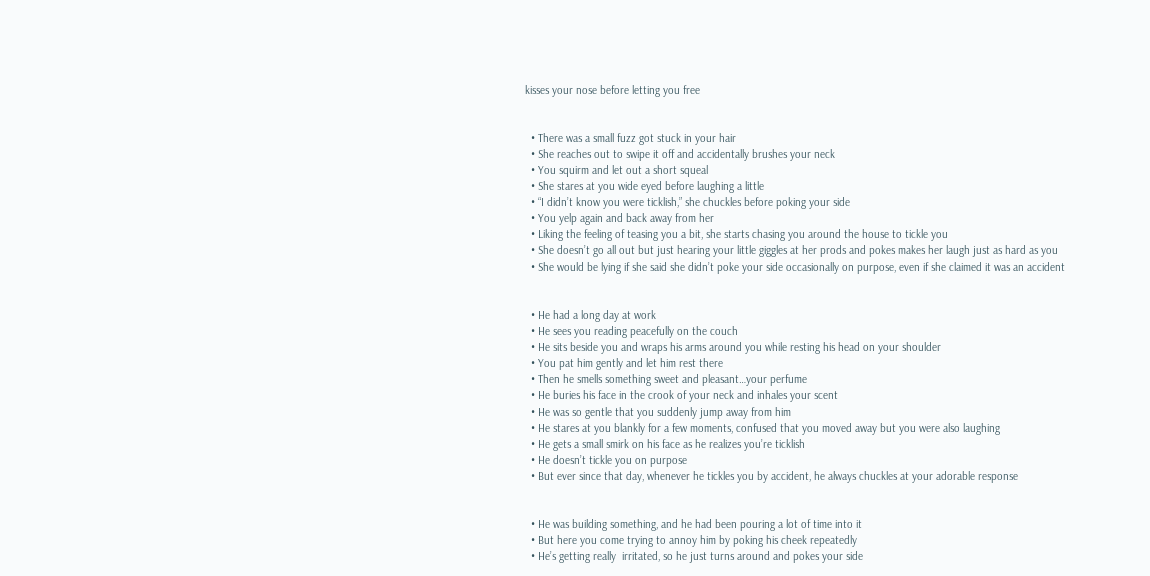kisses your nose before letting you free


  • There was a small fuzz got stuck in your hair
  • She reaches out to swipe it off and accidentally brushes your neck
  • You squirm and let out a short squeal
  • She stares at you wide eyed before laughing a little
  • “I didn’t know you were ticklish,” she chuckles before poking your side
  • You yelp again and back away from her
  • Liking the feeling of teasing you a bit, she starts chasing you around the house to tickle you
  • She doesn’t go all out but just hearing your little giggles at her prods and pokes makes her laugh just as hard as you
  • She would be lying if she said she didn’t poke your side occasionally on purpose, even if she claimed it was an accident


  • He had a long day at work
  • He sees you reading peacefully on the couch
  • He sits beside you and wraps his arms around you while resting his head on your shoulder
  • You pat him gently and let him rest there
  • Then he smells something sweet and pleasant…your perfume
  • He buries his face in the crook of your neck and inhales your scent
  • He was so gentle that you suddenly jump away from him
  • He stares at you blankly for a few moments, confused that you moved away but you were also laughing
  • He gets a small smirk on his face as he realizes you’re ticklish
  • He doesn’t tickle you on purpose
  • But ever since that day, whenever he tickles you by accident, he always chuckles at your adorable response


  • He was building something, and he had been pouring a lot of time into it
  • But here you come trying to annoy him by poking his cheek repeatedly
  • He’s getting really  irritated, so he just turns around and pokes your side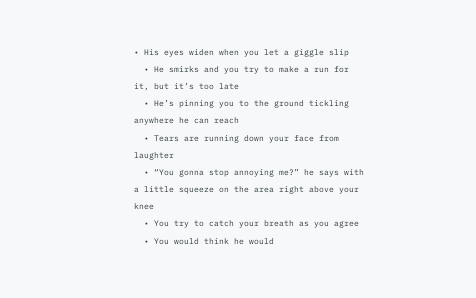• His eyes widen when you let a giggle slip
  • He smirks and you try to make a run for it, but it’s too late
  • He’s pinning you to the ground tickling anywhere he can reach
  • Tears are running down your face from laughter
  • “You gonna stop annoying me?” he says with a little squeeze on the area right above your knee
  • You try to catch your breath as you agree
  • You would think he would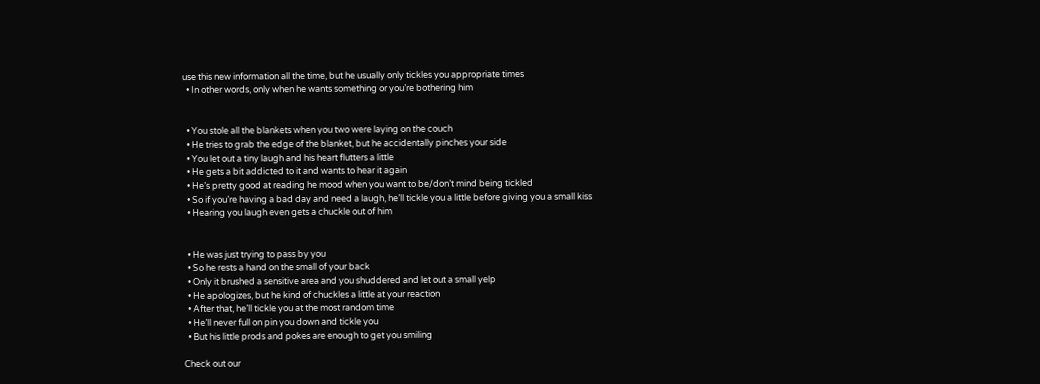use this new information all the time, but he usually only tickles you appropriate times
  • In other words, only when he wants something or you’re bothering him


  • You stole all the blankets when you two were laying on the couch
  • He tries to grab the edge of the blanket, but he accidentally pinches your side
  • You let out a tiny laugh and his heart flutters a little
  • He gets a bit addicted to it and wants to hear it again
  • He’s pretty good at reading he mood when you want to be/don’t mind being tickled
  • So if you’re having a bad day and need a laugh, he’ll tickle you a little before giving you a small kiss
  • Hearing you laugh even gets a chuckle out of him


  • He was just trying to pass by you
  • So he rests a hand on the small of your back
  • Only it brushed a sensitive area and you shuddered and let out a small yelp
  • He apologizes, but he kind of chuckles a little at your reaction
  • After that, he’ll tickle you at the most random time
  • He’ll never full on pin you down and tickle you
  • But his little prods and pokes are enough to get you smiling

Check out our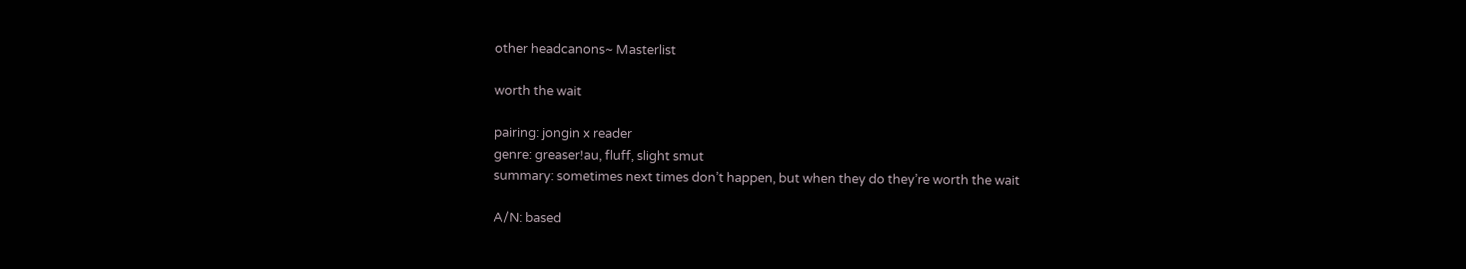other headcanons~ Masterlist

worth the wait

pairing: jongin x reader
genre: greaser!au, fluff, slight smut
summary: sometimes next times don’t happen, but when they do they’re worth the wait

A/N: based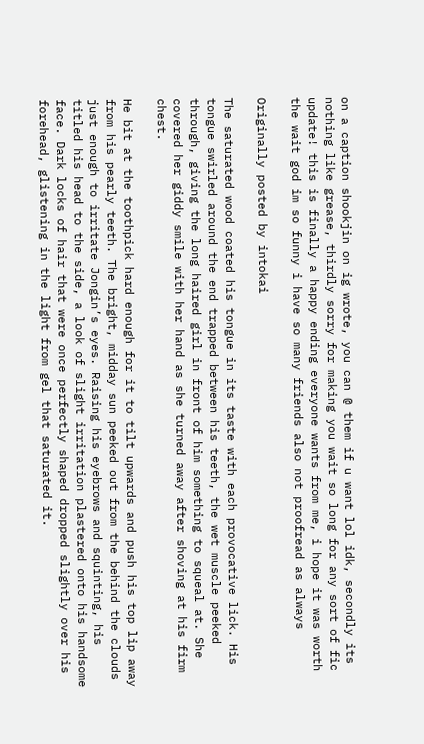on a caption shookjin on ig wrote, you can @ them if u want lol idk, secondly its nothing like grease, thirdly sorry for making you wait so long for any sort of fic update! this is finally a happy ending everyone wants from me, i hope it was worth the wait god im so funny i have so many friends also not proofread as always

Originally posted by intokai

The saturated wood coated his tongue in its taste with each provocative lick. His tongue swirled around the end trapped between his teeth, the wet muscle peeked through, giving the long haired girl in front of him something to squeal at. She covered her giddy smile with her hand as she turned away after shoving at his firm chest.

He bit at the toothpick hard enough for it to tilt upwards and push his top lip away from his pearly teeth. The bright, midday sun peeked out from the behind the clouds just enough to irritate Jongin’s eyes. Raising his eyebrows and squinting, his titled his head to the side, a look of slight irritation plastered onto his handsome face. Dark locks of hair that were once perfectly shaped dropped slightly over his forehead, glistening in the light from gel that saturated it.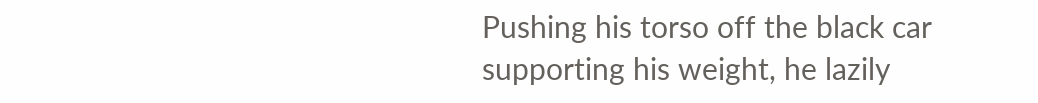Pushing his torso off the black car supporting his weight, he lazily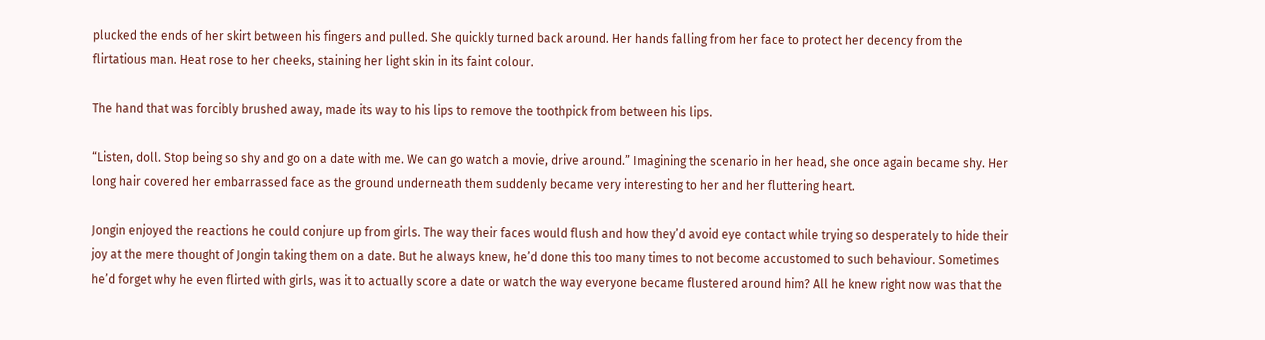plucked the ends of her skirt between his fingers and pulled. She quickly turned back around. Her hands falling from her face to protect her decency from the flirtatious man. Heat rose to her cheeks, staining her light skin in its faint colour.

The hand that was forcibly brushed away, made its way to his lips to remove the toothpick from between his lips.

“Listen, doll. Stop being so shy and go on a date with me. We can go watch a movie, drive around.” Imagining the scenario in her head, she once again became shy. Her long hair covered her embarrassed face as the ground underneath them suddenly became very interesting to her and her fluttering heart.

Jongin enjoyed the reactions he could conjure up from girls. The way their faces would flush and how they’d avoid eye contact while trying so desperately to hide their joy at the mere thought of Jongin taking them on a date. But he always knew, he’d done this too many times to not become accustomed to such behaviour. Sometimes he’d forget why he even flirted with girls, was it to actually score a date or watch the way everyone became flustered around him? All he knew right now was that the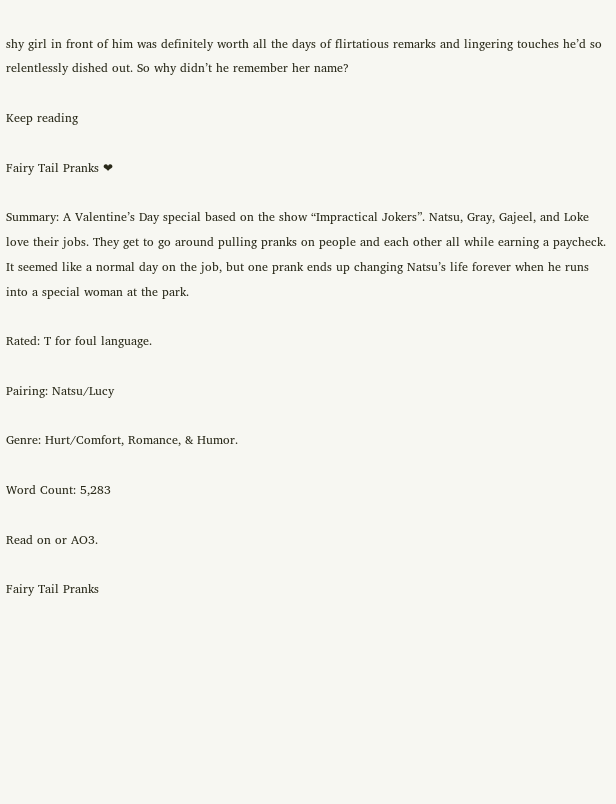shy girl in front of him was definitely worth all the days of flirtatious remarks and lingering touches he’d so relentlessly dished out. So why didn’t he remember her name?

Keep reading

Fairy Tail Pranks ❤

Summary: A Valentine’s Day special based on the show “Impractical Jokers”. Natsu, Gray, Gajeel, and Loke love their jobs. They get to go around pulling pranks on people and each other all while earning a paycheck. It seemed like a normal day on the job, but one prank ends up changing Natsu’s life forever when he runs into a special woman at the park.

Rated: T for foul language.

Pairing: Natsu/Lucy

Genre: Hurt/Comfort, Romance, & Humor.

Word Count: 5,283

Read on or AO3.

Fairy Tail Pranks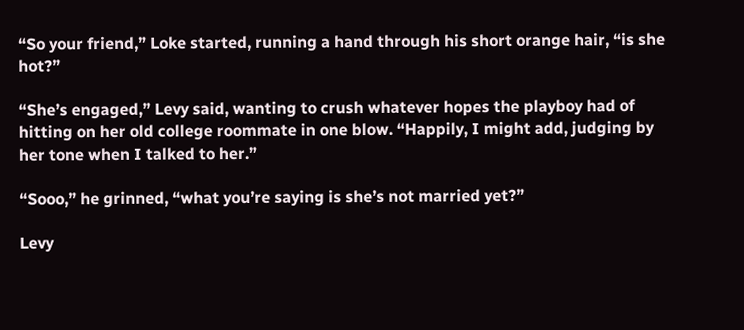“So your friend,” Loke started, running a hand through his short orange hair, “is she hot?”

“She’s engaged,” Levy said, wanting to crush whatever hopes the playboy had of hitting on her old college roommate in one blow. “Happily, I might add, judging by her tone when I talked to her.”

“Sooo,” he grinned, “what you’re saying is she’s not married yet?”

Levy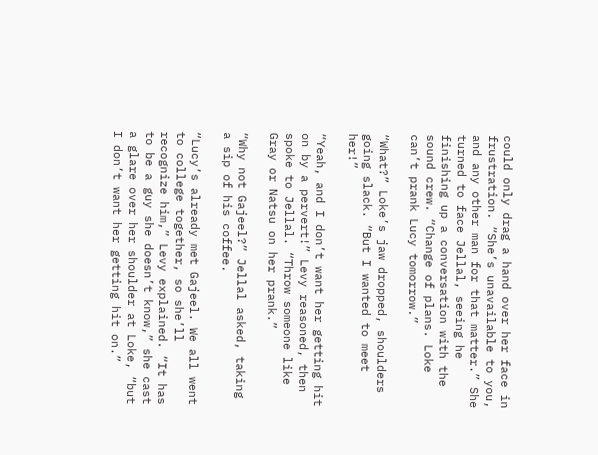could only drag a hand over her face in frustration. “She’s unavailable to you, and any other man for that matter.” She turned to face Jellal, seeing he finishing up a conversation with the sound crew. “Change of plans. Loke can’t prank Lucy tomorrow.”

“What?” Loke’s jaw dropped, shoulders going slack. “But I wanted to meet her!”

“Yeah, and I don’t want her getting hit on by a pervert!” Levy reasoned, then spoke to Jellal. “Throw someone like Gray or Natsu on her prank.”

“Why not Gajeel?” Jellal asked, taking a sip of his coffee.

“Lucy’s already met Gajeel. We all went to college together, so she’ll recognize him,” Levy explained. “It has to be a guy she doesn’t know,” she cast a glare over her shoulder at Loke, “but I don’t want her getting hit on.”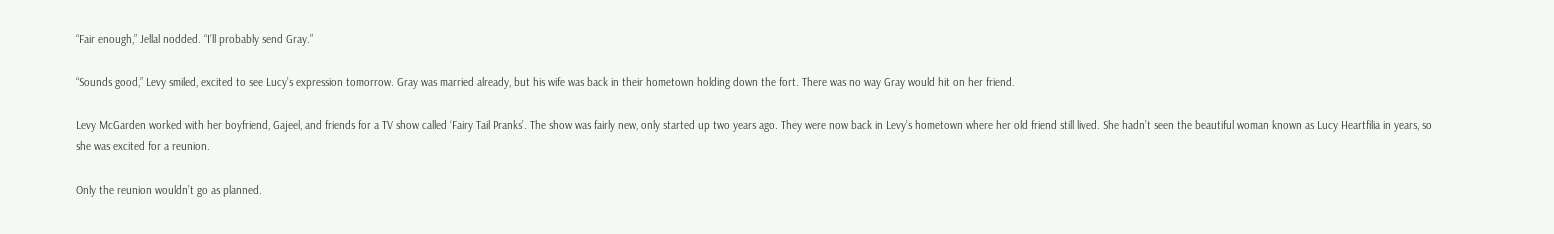“Fair enough,” Jellal nodded. “I’ll probably send Gray.”

“Sounds good,” Levy smiled, excited to see Lucy’s expression tomorrow. Gray was married already, but his wife was back in their hometown holding down the fort. There was no way Gray would hit on her friend.

Levy McGarden worked with her boyfriend, Gajeel, and friends for a TV show called ‘Fairy Tail Pranks’. The show was fairly new, only started up two years ago. They were now back in Levy’s hometown where her old friend still lived. She hadn’t seen the beautiful woman known as Lucy Heartfilia in years, so she was excited for a reunion.

Only the reunion wouldn’t go as planned.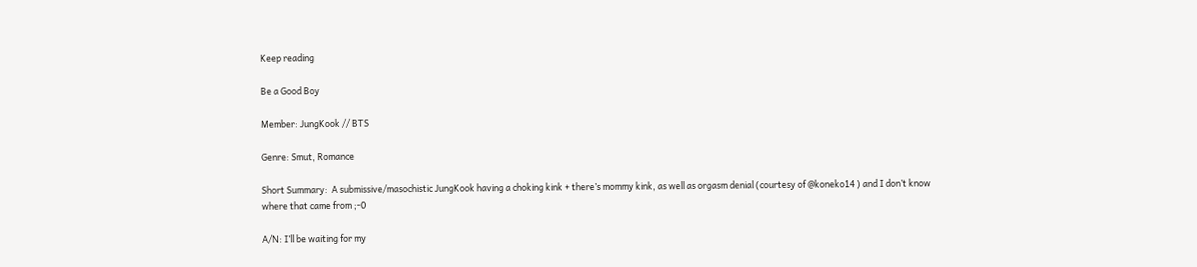Keep reading

Be a Good Boy

Member: JungKook // BTS

Genre: Smut, Romance

Short Summary:  A submissive/masochistic JungKook having a choking kink + there’s mommy kink, as well as orgasm denial (courtesy of @koneko14 ) and I don’t know where that came from ;-0

A/N: I’ll be waiting for my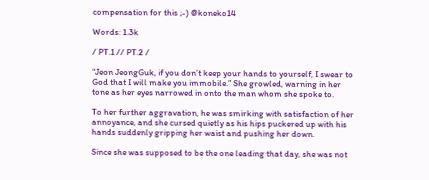compensation for this ;-) @koneko14

Words: 1.3k

/ PT.1 // PT.2 /

“Jeon JeongGuk, if you don’t keep your hands to yourself, I swear to God that I will make you immobile.” She growled, warning in her tone as her eyes narrowed in onto the man whom she spoke to.

To her further aggravation, he was smirking with satisfaction of her annoyance, and she cursed quietly as his hips puckered up with his hands suddenly gripping her waist and pushing her down.

Since she was supposed to be the one leading that day, she was not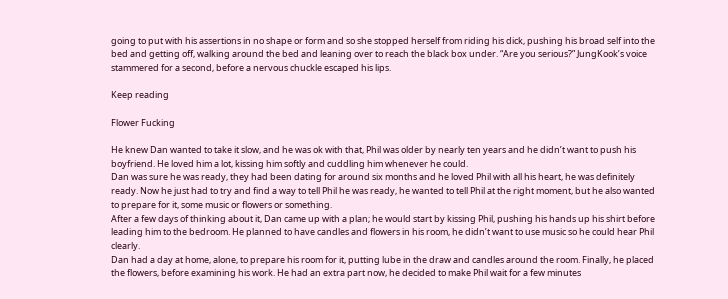going to put with his assertions in no shape or form and so she stopped herself from riding his dick, pushing his broad self into the bed and getting off, walking around the bed and leaning over to reach the black box under. “Are you serious?” JungKook’s voice stammered for a second, before a nervous chuckle escaped his lips.

Keep reading

Flower Fucking

He knew Dan wanted to take it slow, and he was ok with that, Phil was older by nearly ten years and he didn’t want to push his boyfriend. He loved him a lot, kissing him softly and cuddling him whenever he could.
Dan was sure he was ready, they had been dating for around six months and he loved Phil with all his heart, he was definitely ready. Now he just had to try and find a way to tell Phil he was ready, he wanted to tell Phil at the right moment, but he also wanted to prepare for it, some music or flowers or something.
After a few days of thinking about it, Dan came up with a plan; he would start by kissing Phil, pushing his hands up his shirt before leading him to the bedroom. He planned to have candles and flowers in his room, he didn’t want to use music so he could hear Phil clearly.
Dan had a day at home, alone, to prepare his room for it, putting lube in the draw and candles around the room. Finally, he placed the flowers, before examining his work. He had an extra part now, he decided to make Phil wait for a few minutes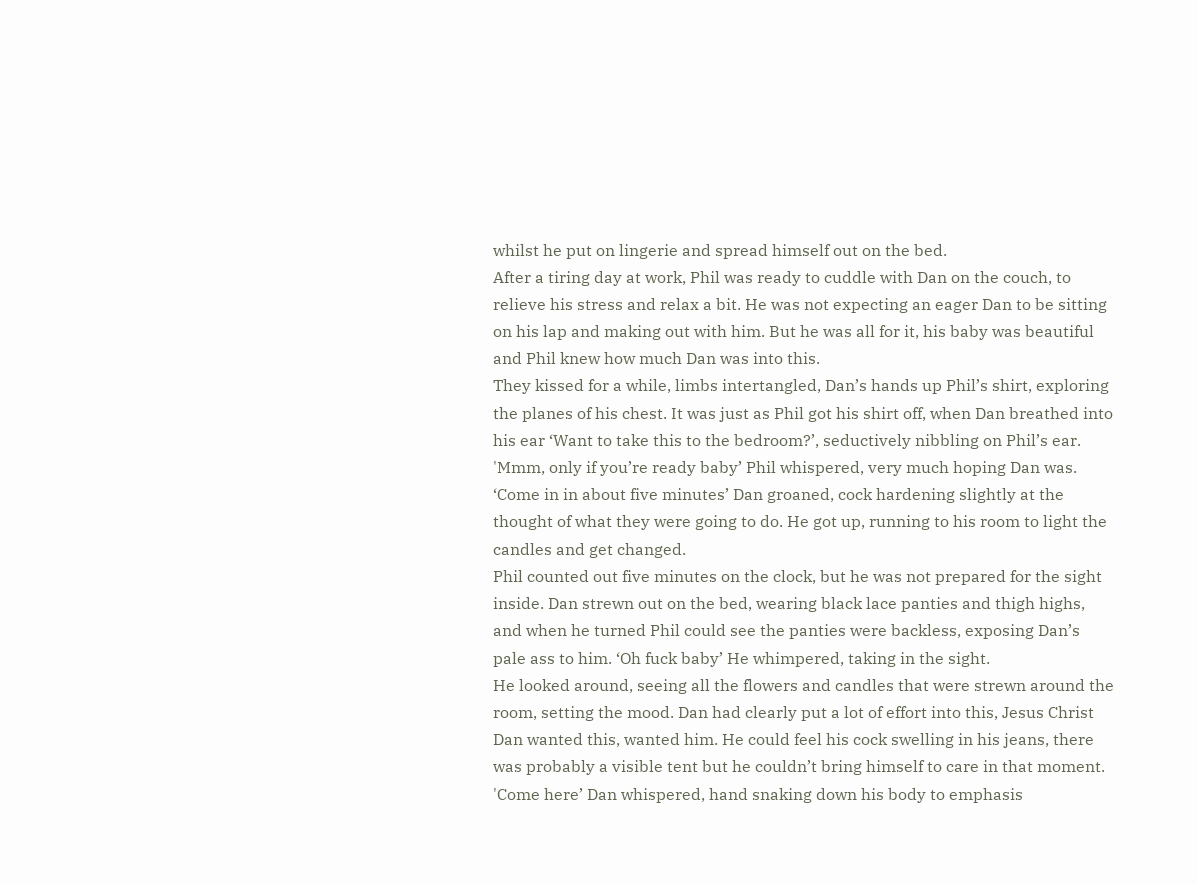whilst he put on lingerie and spread himself out on the bed.
After a tiring day at work, Phil was ready to cuddle with Dan on the couch, to relieve his stress and relax a bit. He was not expecting an eager Dan to be sitting on his lap and making out with him. But he was all for it, his baby was beautiful and Phil knew how much Dan was into this.
They kissed for a while, limbs intertangled, Dan’s hands up Phil’s shirt, exploring the planes of his chest. It was just as Phil got his shirt off, when Dan breathed into his ear ‘Want to take this to the bedroom?’, seductively nibbling on Phil’s ear.
'Mmm, only if you’re ready baby’ Phil whispered, very much hoping Dan was. ‘Come in in about five minutes’ Dan groaned, cock hardening slightly at the thought of what they were going to do. He got up, running to his room to light the candles and get changed.
Phil counted out five minutes on the clock, but he was not prepared for the sight inside. Dan strewn out on the bed, wearing black lace panties and thigh highs, and when he turned Phil could see the panties were backless, exposing Dan’s pale ass to him. ‘Oh fuck baby’ He whimpered, taking in the sight.
He looked around, seeing all the flowers and candles that were strewn around the room, setting the mood. Dan had clearly put a lot of effort into this, Jesus Christ Dan wanted this, wanted him. He could feel his cock swelling in his jeans, there was probably a visible tent but he couldn’t bring himself to care in that moment.
'Come here’ Dan whispered, hand snaking down his body to emphasis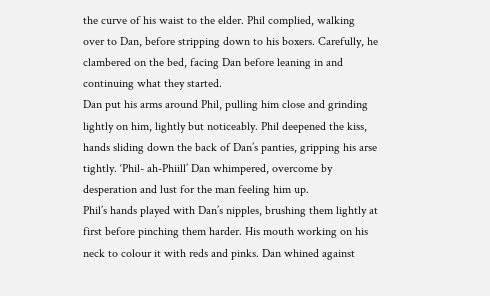the curve of his waist to the elder. Phil complied, walking over to Dan, before stripping down to his boxers. Carefully, he clambered on the bed, facing Dan before leaning in and continuing what they started.
Dan put his arms around Phil, pulling him close and grinding lightly on him, lightly but noticeably. Phil deepened the kiss, hands sliding down the back of Dan’s panties, gripping his arse tightly. ‘Phil- ah-Phiill’ Dan whimpered, overcome by desperation and lust for the man feeling him up.
Phil’s hands played with Dan’s nipples, brushing them lightly at first before pinching them harder. His mouth working on his neck to colour it with reds and pinks. Dan whined against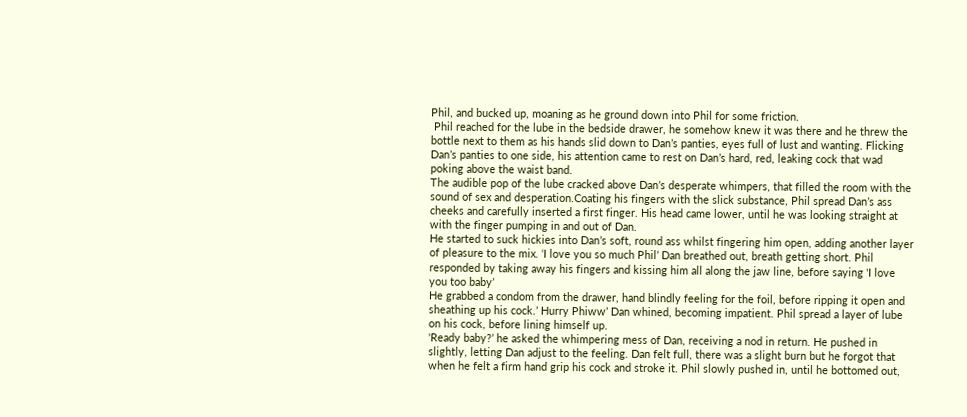Phil, and bucked up, moaning as he ground down into Phil for some friction.
 Phil reached for the lube in the bedside drawer, he somehow knew it was there and he threw the bottle next to them as his hands slid down to Dan’s panties, eyes full of lust and wanting. Flicking Dan’s panties to one side, his attention came to rest on Dan’s hard, red, leaking cock that wad poking above the waist band.
The audible pop of the lube cracked above Dan’s desperate whimpers, that filled the room with the sound of sex and desperation.Coating his fingers with the slick substance, Phil spread Dan’s ass cheeks and carefully inserted a first finger. His head came lower, until he was looking straight at with the finger pumping in and out of Dan.
He started to suck hickies into Dan’s soft, round ass whilst fingering him open, adding another layer of pleasure to the mix. ‘I love you so much Phil’ Dan breathed out, breath getting short. Phil responded by taking away his fingers and kissing him all along the jaw line, before saying 'I love you too baby’
He grabbed a condom from the drawer, hand blindly feeling for the foil, before ripping it open and sheathing up his cock.’ Hurry Phiww’ Dan whined, becoming impatient. Phil spread a layer of lube on his cock, before lining himself up.
'Ready baby?’ he asked the whimpering mess of Dan, receiving a nod in return. He pushed in slightly, letting Dan adjust to the feeling. Dan felt full, there was a slight burn but he forgot that when he felt a firm hand grip his cock and stroke it. Phil slowly pushed in, until he bottomed out,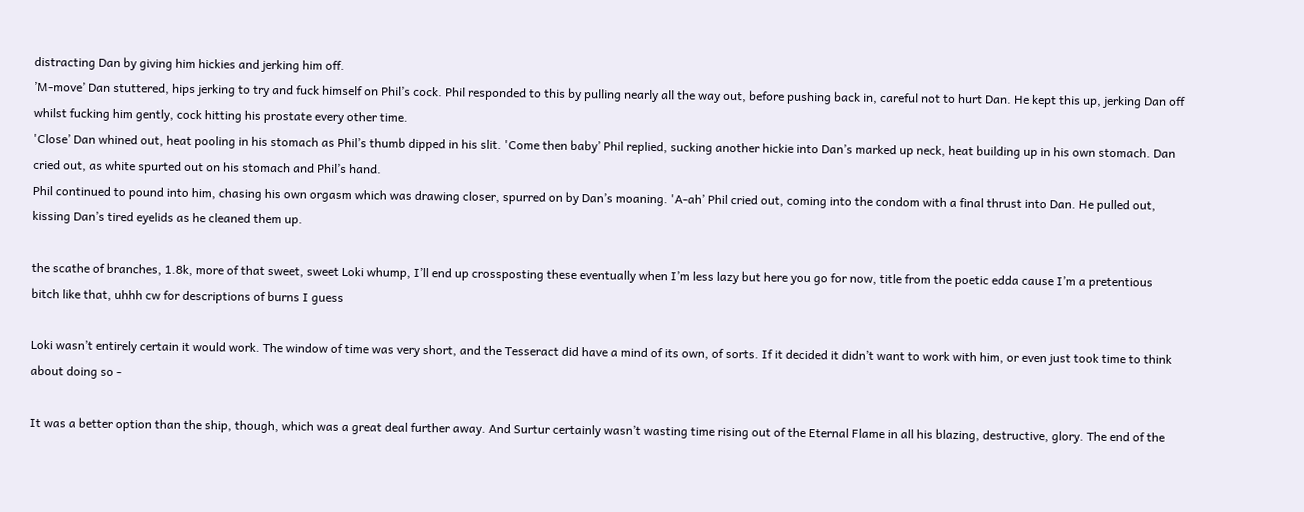distracting Dan by giving him hickies and jerking him off.
’M-move’ Dan stuttered, hips jerking to try and fuck himself on Phil’s cock. Phil responded to this by pulling nearly all the way out, before pushing back in, careful not to hurt Dan. He kept this up, jerking Dan off whilst fucking him gently, cock hitting his prostate every other time.
'Close’ Dan whined out, heat pooling in his stomach as Phil’s thumb dipped in his slit. 'Come then baby’ Phil replied, sucking another hickie into Dan’s marked up neck, heat building up in his own stomach. Dan cried out, as white spurted out on his stomach and Phil’s hand.
Phil continued to pound into him, chasing his own orgasm which was drawing closer, spurred on by Dan’s moaning. 'A-ah’ Phil cried out, coming into the condom with a final thrust into Dan. He pulled out, kissing Dan’s tired eyelids as he cleaned them up.

the scathe of branches, 1.8k, more of that sweet, sweet Loki whump, I’ll end up crossposting these eventually when I’m less lazy but here you go for now, title from the poetic edda cause I’m a pretentious bitch like that, uhhh cw for descriptions of burns I guess

Loki wasn’t entirely certain it would work. The window of time was very short, and the Tesseract did have a mind of its own, of sorts. If it decided it didn’t want to work with him, or even just took time to think about doing so -

It was a better option than the ship, though, which was a great deal further away. And Surtur certainly wasn’t wasting time rising out of the Eternal Flame in all his blazing, destructive, glory. The end of the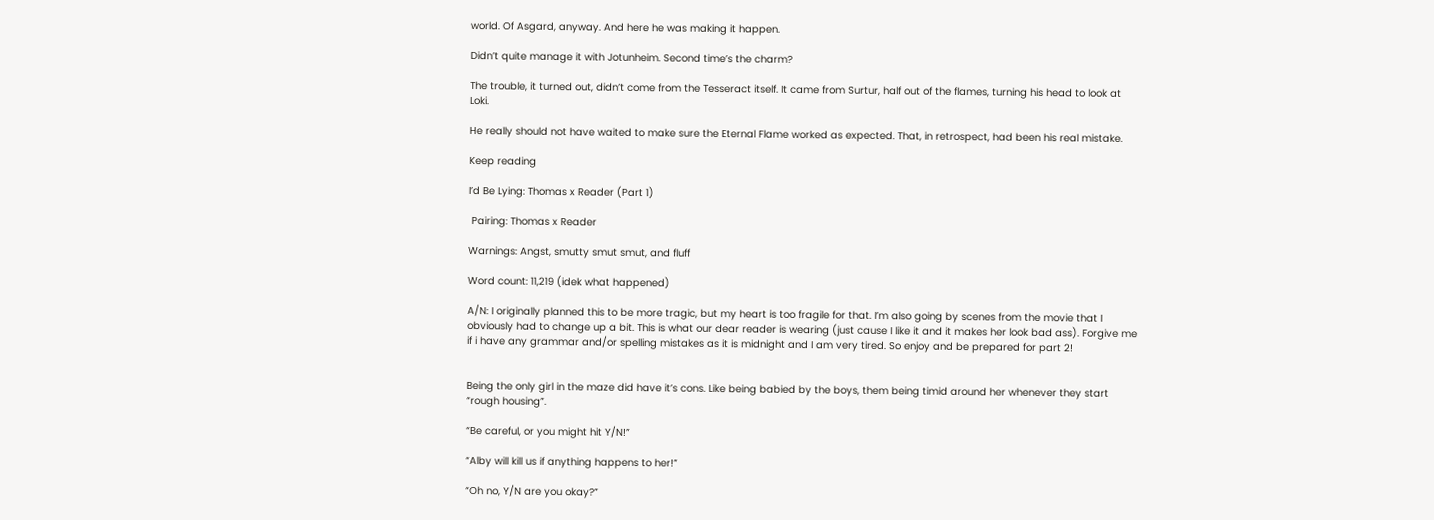world. Of Asgard, anyway. And here he was making it happen.

Didn’t quite manage it with Jotunheim. Second time’s the charm?

The trouble, it turned out, didn’t come from the Tesseract itself. It came from Surtur, half out of the flames, turning his head to look at Loki.

He really should not have waited to make sure the Eternal Flame worked as expected. That, in retrospect, had been his real mistake.

Keep reading

I’d Be Lying: Thomas x Reader (Part 1)

 Pairing: Thomas x Reader

Warnings: Angst, smutty smut smut, and fluff

Word count: 11,219 (idek what happened)

A/N: I originally planned this to be more tragic, but my heart is too fragile for that. I’m also going by scenes from the movie that I obviously had to change up a bit. This is what our dear reader is wearing (just cause I like it and it makes her look bad ass). Forgive me if i have any grammar and/or spelling mistakes as it is midnight and I am very tired. So enjoy and be prepared for part 2!


Being the only girl in the maze did have it’s cons. Like being babied by the boys, them being timid around her whenever they start “rough housing”.

“Be careful, or you might hit Y/N!”

“Alby will kill us if anything happens to her!”

“Oh no, Y/N are you okay?”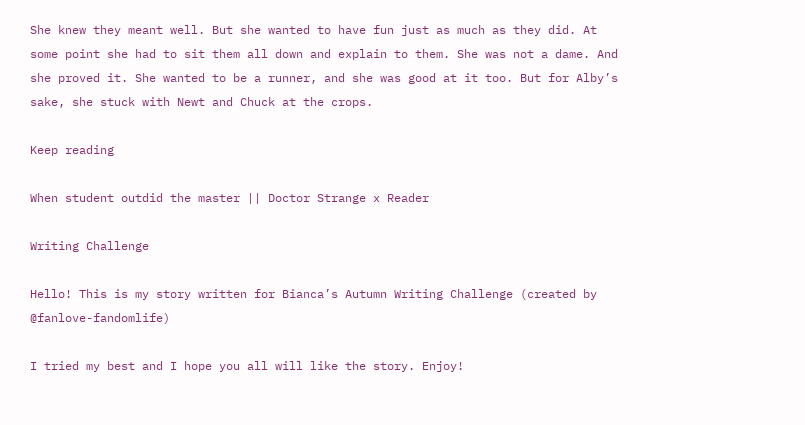She knew they meant well. But she wanted to have fun just as much as they did. At some point she had to sit them all down and explain to them. She was not a dame. And she proved it. She wanted to be a runner, and she was good at it too. But for Alby’s sake, she stuck with Newt and Chuck at the crops.

Keep reading

When student outdid the master || Doctor Strange x Reader

Writing Challenge

Hello! This is my story written for Bianca’s Autumn Writing Challenge (created by @fanlove-fandomlife)

I tried my best and I hope you all will like the story. Enjoy!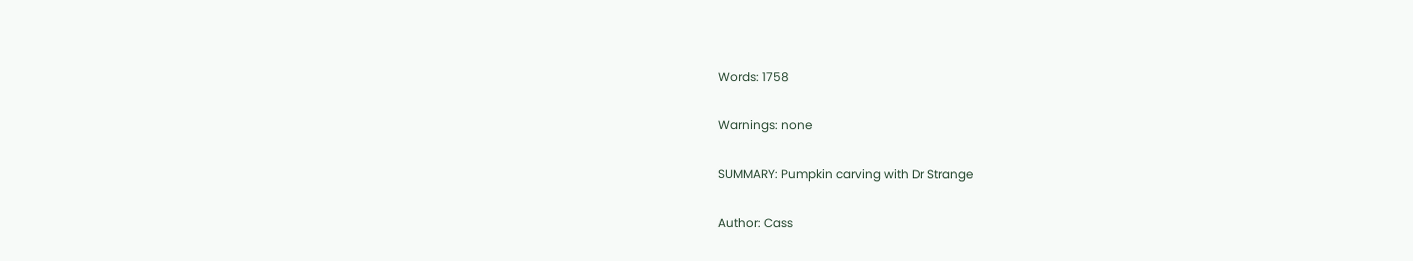Words: 1758

Warnings: none

SUMMARY: Pumpkin carving with Dr Strange

Author: Cass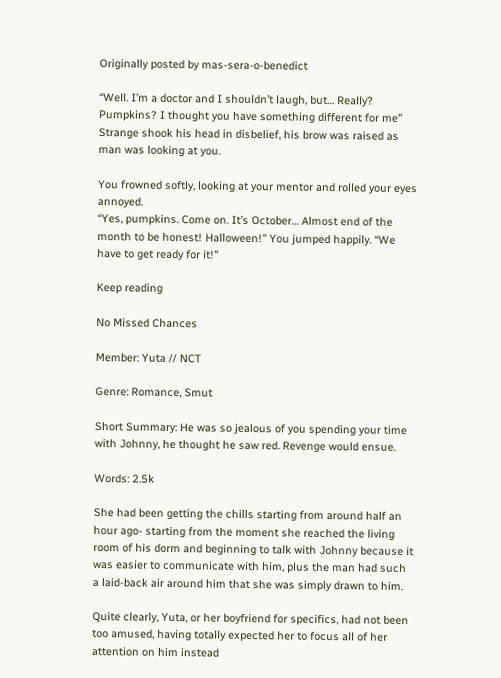Originally posted by mas-sera-o-benedict

“Well. I’m a doctor and I shouldn’t laugh, but… Really? Pumpkins? I thought you have something different for me” Strange shook his head in disbelief, his brow was raised as man was looking at you.

You frowned softly, looking at your mentor and rolled your eyes annoyed.
“Yes, pumpkins. Come on. It’s October… Almost end of the month to be honest! Halloween!” You jumped happily. “We have to get ready for it!”

Keep reading

No Missed Chances

Member: Yuta // NCT

Genre: Romance, Smut

Short Summary: He was so jealous of you spending your time with Johnny, he thought he saw red. Revenge would ensue.

Words: 2.5k

She had been getting the chills starting from around half an hour ago- starting from the moment she reached the living room of his dorm and beginning to talk with Johnny because it was easier to communicate with him, plus the man had such a laid-back air around him that she was simply drawn to him.

Quite clearly, Yuta, or her boyfriend for specifics, had not been too amused, having totally expected her to focus all of her attention on him instead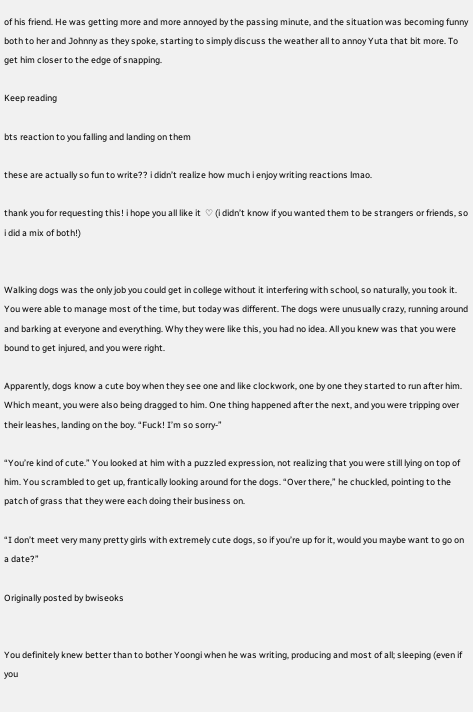of his friend. He was getting more and more annoyed by the passing minute, and the situation was becoming funny both to her and Johnny as they spoke, starting to simply discuss the weather all to annoy Yuta that bit more. To get him closer to the edge of snapping.

Keep reading

bts reaction to you falling and landing on them

these are actually so fun to write?? i didn’t realize how much i enjoy writing reactions lmao.

thank you for requesting this! i hope you all like it  ♡ (i didn’t know if you wanted them to be strangers or friends, so i did a mix of both!)


Walking dogs was the only job you could get in college without it interfering with school, so naturally, you took it. You were able to manage most of the time, but today was different. The dogs were unusually crazy, running around and barking at everyone and everything. Why they were like this, you had no idea. All you knew was that you were bound to get injured, and you were right.

Apparently, dogs know a cute boy when they see one and like clockwork, one by one they started to run after him. Which meant, you were also being dragged to him. One thing happened after the next, and you were tripping over their leashes, landing on the boy. “Fuck! I’m so sorry-”

“You’re kind of cute.” You looked at him with a puzzled expression, not realizing that you were still lying on top of him. You scrambled to get up, frantically looking around for the dogs. “Over there,” he chuckled, pointing to the patch of grass that they were each doing their business on.

“I don’t meet very many pretty girls with extremely cute dogs, so if you’re up for it, would you maybe want to go on a date?”

Originally posted by bwiseoks


You definitely knew better than to bother Yoongi when he was writing, producing and most of all; sleeping (even if you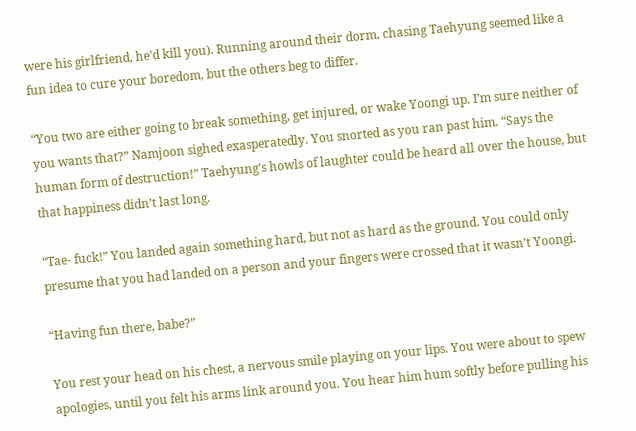were his girlfriend, he’d kill you). Running around their dorm, chasing Taehyung seemed like a fun idea to cure your boredom, but the others beg to differ.

“You two are either going to break something, get injured, or wake Yoongi up. I’m sure neither of you wants that?” Namjoon sighed exasperatedly. You snorted as you ran past him. “Says the human form of destruction!” Taehyung’s howls of laughter could be heard all over the house, but that happiness didn’t last long.

“Tae- fuck!” You landed again something hard, but not as hard as the ground. You could only presume that you had landed on a person and your fingers were crossed that it wasn’t Yoongi.

“Having fun there, babe?”

You rest your head on his chest, a nervous smile playing on your lips. You were about to spew apologies, until you felt his arms link around you. You hear him hum softly before pulling his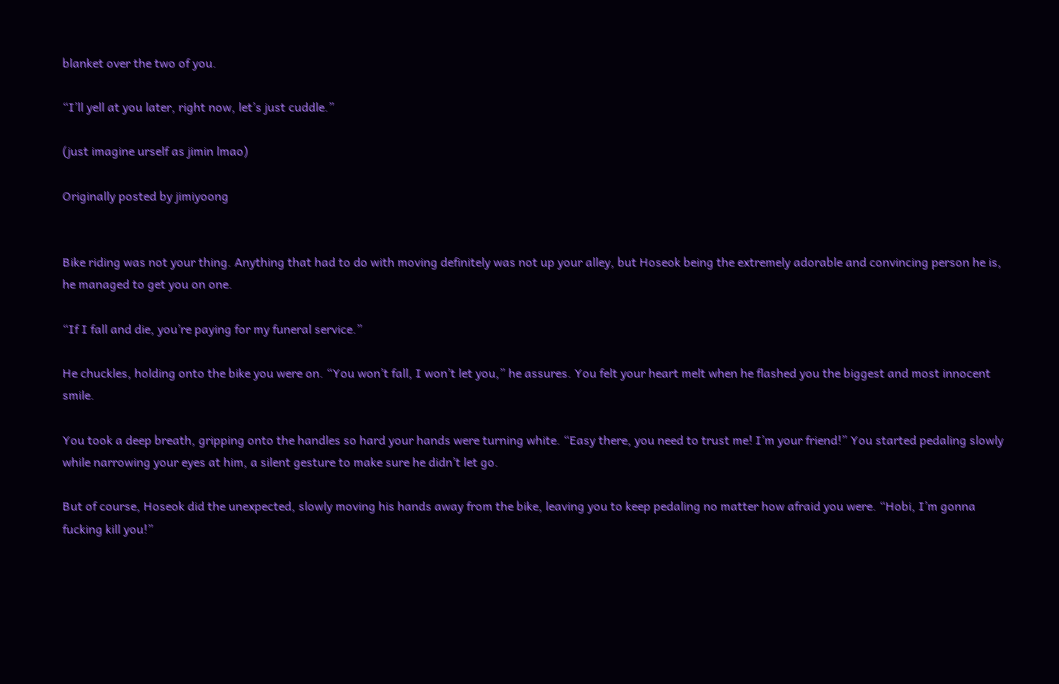blanket over the two of you.

“I’ll yell at you later, right now, let’s just cuddle.”

(just imagine urself as jimin lmao)

Originally posted by jimiyoong


Bike riding was not your thing. Anything that had to do with moving definitely was not up your alley, but Hoseok being the extremely adorable and convincing person he is, he managed to get you on one.

“If I fall and die, you’re paying for my funeral service.”

He chuckles, holding onto the bike you were on. “You won’t fall, I won’t let you,” he assures. You felt your heart melt when he flashed you the biggest and most innocent smile.

You took a deep breath, gripping onto the handles so hard your hands were turning white. “Easy there, you need to trust me! I’m your friend!” You started pedaling slowly while narrowing your eyes at him, a silent gesture to make sure he didn’t let go.

But of course, Hoseok did the unexpected, slowly moving his hands away from the bike, leaving you to keep pedaling no matter how afraid you were. “Hobi, I’m gonna fucking kill you!”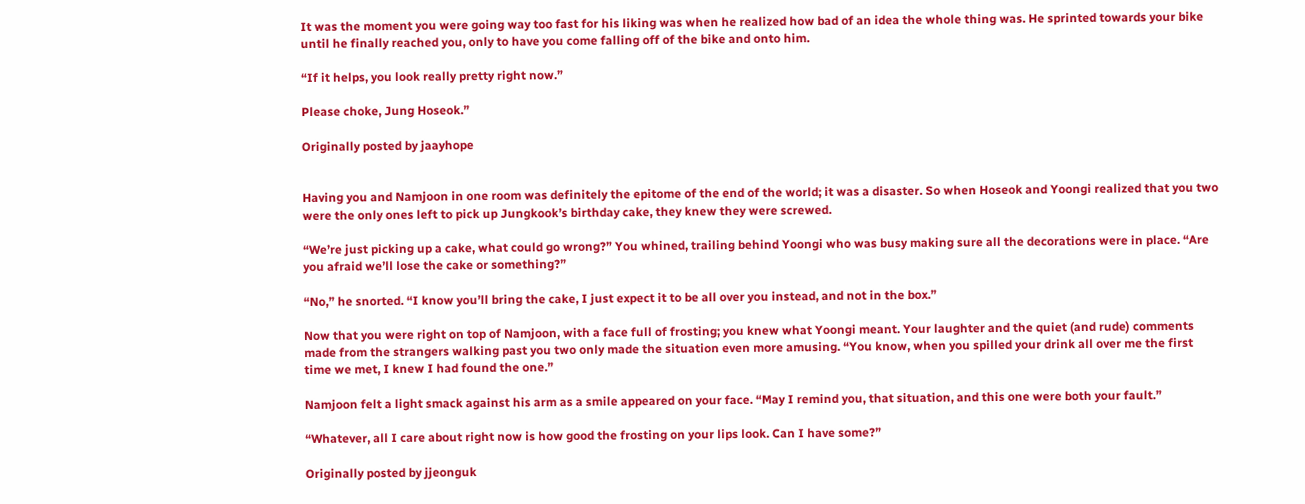It was the moment you were going way too fast for his liking was when he realized how bad of an idea the whole thing was. He sprinted towards your bike until he finally reached you, only to have you come falling off of the bike and onto him.

“If it helps, you look really pretty right now.”

Please choke, Jung Hoseok.”

Originally posted by jaayhope


Having you and Namjoon in one room was definitely the epitome of the end of the world; it was a disaster. So when Hoseok and Yoongi realized that you two were the only ones left to pick up Jungkook’s birthday cake, they knew they were screwed.

“We’re just picking up a cake, what could go wrong?” You whined, trailing behind Yoongi who was busy making sure all the decorations were in place. “Are you afraid we’ll lose the cake or something?”

“No,” he snorted. “I know you’ll bring the cake, I just expect it to be all over you instead, and not in the box.”

Now that you were right on top of Namjoon, with a face full of frosting; you knew what Yoongi meant. Your laughter and the quiet (and rude) comments made from the strangers walking past you two only made the situation even more amusing. “You know, when you spilled your drink all over me the first time we met, I knew I had found the one.”

Namjoon felt a light smack against his arm as a smile appeared on your face. “May I remind you, that situation, and this one were both your fault.”

“Whatever, all I care about right now is how good the frosting on your lips look. Can I have some?”

Originally posted by jjeonguk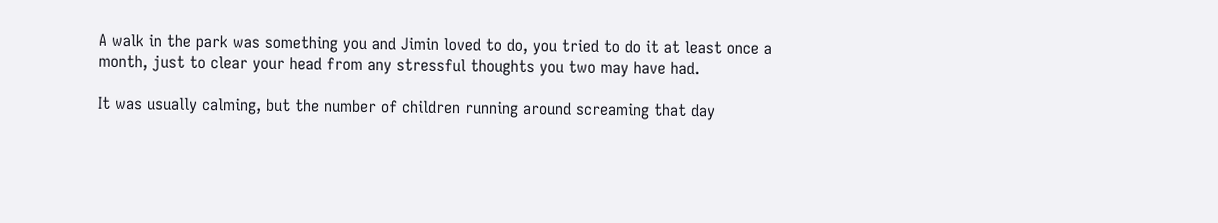A walk in the park was something you and Jimin loved to do, you tried to do it at least once a month, just to clear your head from any stressful thoughts you two may have had.

It was usually calming, but the number of children running around screaming that day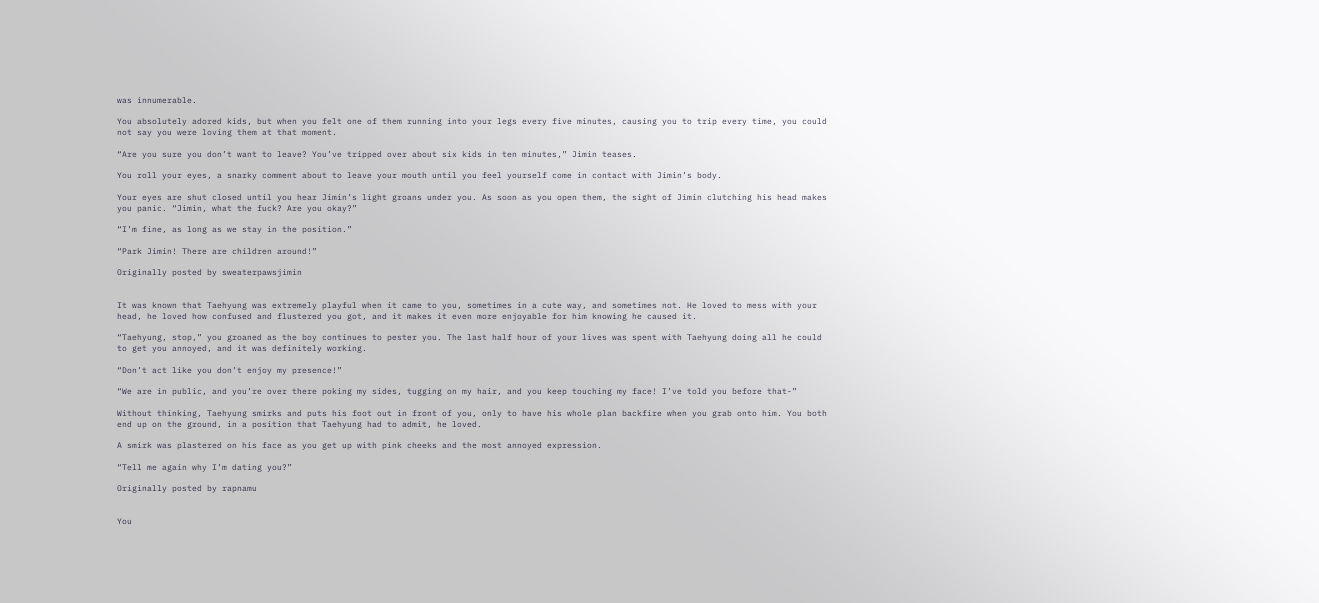was innumerable.

You absolutely adored kids, but when you felt one of them running into your legs every five minutes, causing you to trip every time, you could not say you were loving them at that moment.

“Are you sure you don’t want to leave? You’ve tripped over about six kids in ten minutes,” Jimin teases.

You roll your eyes, a snarky comment about to leave your mouth until you feel yourself come in contact with Jimin’s body.

Your eyes are shut closed until you hear Jimin’s light groans under you. As soon as you open them, the sight of Jimin clutching his head makes you panic. “Jimin, what the fuck? Are you okay?”

“I’m fine, as long as we stay in the position.”

“Park Jimin! There are children around!”

Originally posted by sweaterpawsjimin


It was known that Taehyung was extremely playful when it came to you, sometimes in a cute way, and sometimes not. He loved to mess with your head, he loved how confused and flustered you got, and it makes it even more enjoyable for him knowing he caused it.

“Taehyung, stop,” you groaned as the boy continues to pester you. The last half hour of your lives was spent with Taehyung doing all he could to get you annoyed, and it was definitely working.

“Don’t act like you don’t enjoy my presence!”

“We are in public, and you’re over there poking my sides, tugging on my hair, and you keep touching my face! I’ve told you before that-”

Without thinking, Taehyung smirks and puts his foot out in front of you, only to have his whole plan backfire when you grab onto him. You both end up on the ground, in a position that Taehyung had to admit, he loved.

A smirk was plastered on his face as you get up with pink cheeks and the most annoyed expression.

“Tell me again why I’m dating you?”

Originally posted by rapnamu


You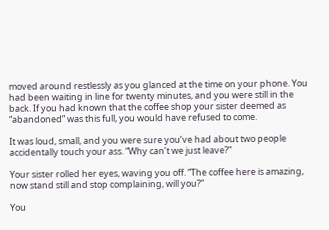moved around restlessly as you glanced at the time on your phone. You had been waiting in line for twenty minutes, and you were still in the back. If you had known that the coffee shop your sister deemed as “abandoned” was this full, you would have refused to come.

It was loud, small, and you were sure you’ve had about two people accidentally touch your ass. “Why can’t we just leave?”

Your sister rolled her eyes, waving you off. “The coffee here is amazing, now stand still and stop complaining, will you?”

You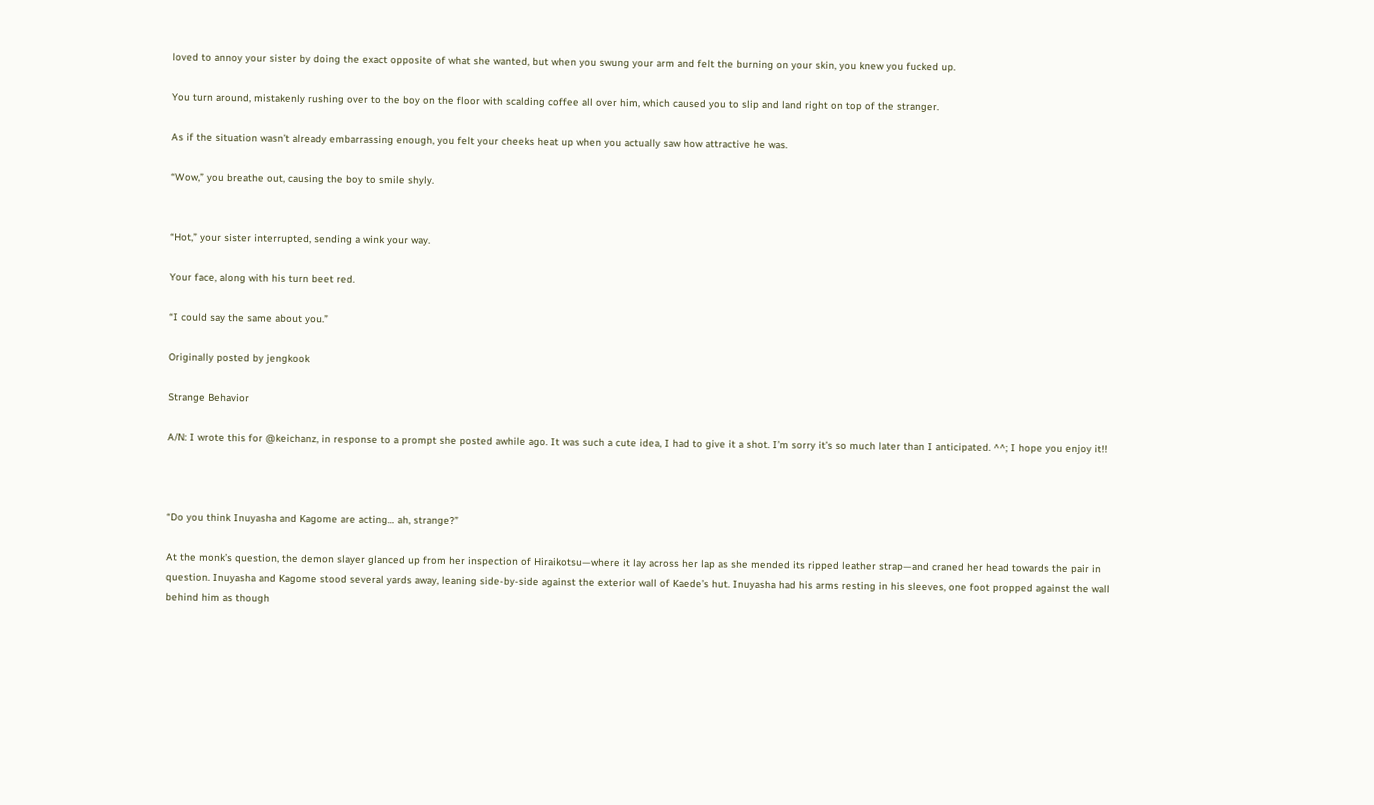loved to annoy your sister by doing the exact opposite of what she wanted, but when you swung your arm and felt the burning on your skin, you knew you fucked up.

You turn around, mistakenly rushing over to the boy on the floor with scalding coffee all over him, which caused you to slip and land right on top of the stranger.

As if the situation wasn’t already embarrassing enough, you felt your cheeks heat up when you actually saw how attractive he was.

“Wow,” you breathe out, causing the boy to smile shyly.


“Hot,” your sister interrupted, sending a wink your way.

Your face, along with his turn beet red.

“I could say the same about you.”

Originally posted by jengkook

Strange Behavior

A/N: I wrote this for @keichanz, in response to a prompt she posted awhile ago. It was such a cute idea, I had to give it a shot. I’m sorry it’s so much later than I anticipated. ^^; I hope you enjoy it!!



“Do you think Inuyasha and Kagome are acting… ah, strange?”

At the monk’s question, the demon slayer glanced up from her inspection of Hiraikotsu—where it lay across her lap as she mended its ripped leather strap—and craned her head towards the pair in question. Inuyasha and Kagome stood several yards away, leaning side-by-side against the exterior wall of Kaede’s hut. Inuyasha had his arms resting in his sleeves, one foot propped against the wall behind him as though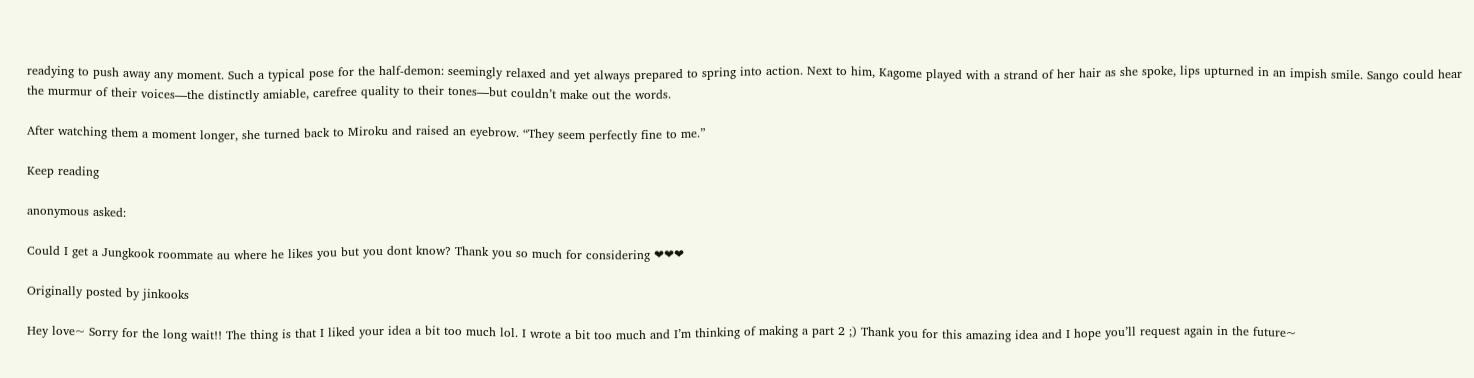readying to push away any moment. Such a typical pose for the half-demon: seemingly relaxed and yet always prepared to spring into action. Next to him, Kagome played with a strand of her hair as she spoke, lips upturned in an impish smile. Sango could hear the murmur of their voices—the distinctly amiable, carefree quality to their tones—but couldn’t make out the words.

After watching them a moment longer, she turned back to Miroku and raised an eyebrow. “They seem perfectly fine to me.”

Keep reading

anonymous asked:

Could I get a Jungkook roommate au where he likes you but you dont know? Thank you so much for considering ❤❤❤

Originally posted by jinkooks

Hey love~ Sorry for the long wait!! The thing is that I liked your idea a bit too much lol. I wrote a bit too much and I’m thinking of making a part 2 ;) Thank you for this amazing idea and I hope you’ll request again in the future~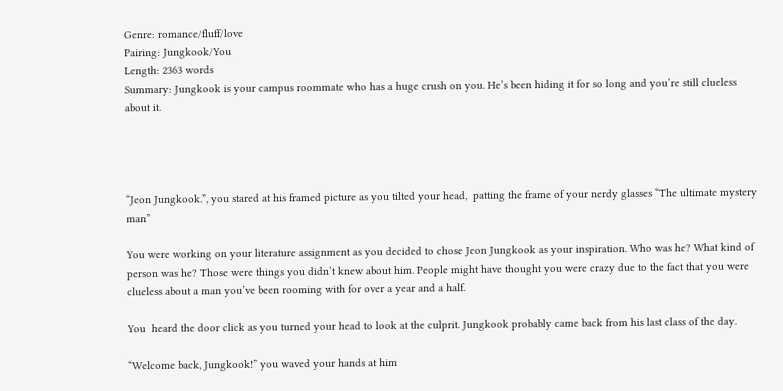Genre: romance/fluff/love
Pairing: Jungkook/You
Length: 2363 words
Summary: Jungkook is your campus roommate who has a huge crush on you. He’s been hiding it for so long and you’re still clueless about it.




“Jeon Jungkook.”, you stared at his framed picture as you tilted your head,  patting the frame of your nerdy glasses “The ultimate mystery man”

You were working on your literature assignment as you decided to chose Jeon Jungkook as your inspiration. Who was he? What kind of person was he? Those were things you didn’t knew about him. People might have thought you were crazy due to the fact that you were clueless about a man you’ve been rooming with for over a year and a half.

You  heard the door click as you turned your head to look at the culprit. Jungkook probably came back from his last class of the day.

“Welcome back, Jungkook!” you waved your hands at him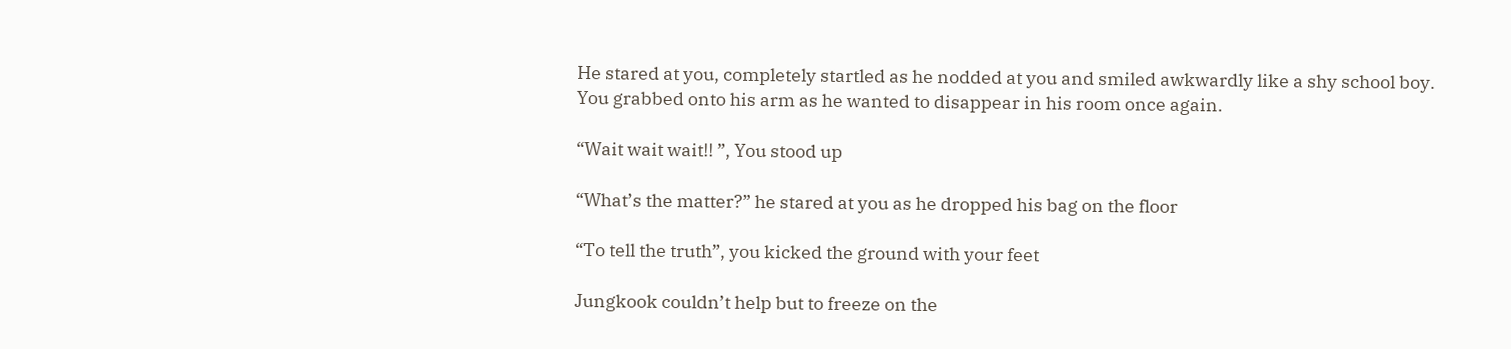He stared at you, completely startled as he nodded at you and smiled awkwardly like a shy school boy. You grabbed onto his arm as he wanted to disappear in his room once again.

“Wait wait wait!! ”, You stood up

“What’s the matter?” he stared at you as he dropped his bag on the floor

“To tell the truth”, you kicked the ground with your feet

Jungkook couldn’t help but to freeze on the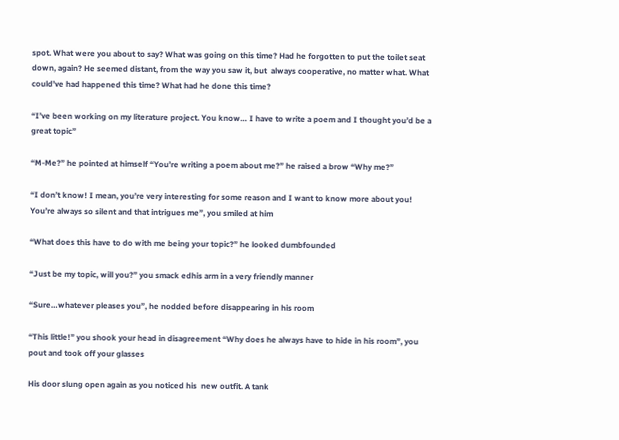spot. What were you about to say? What was going on this time? Had he forgotten to put the toilet seat down, again? He seemed distant, from the way you saw it, but  always cooperative, no matter what. What could’ve had happened this time? What had he done this time?

“I’ve been working on my literature project. You know… I have to write a poem and I thought you’d be a great topic”

“M-Me?” he pointed at himself “You’re writing a poem about me?” he raised a brow “Why me?”

“I don’t know! I mean, you’re very interesting for some reason and I want to know more about you! You’re always so silent and that intrigues me”, you smiled at him

“What does this have to do with me being your topic?” he looked dumbfounded

“Just be my topic, will you?” you smack edhis arm in a very friendly manner

“Sure…whatever pleases you”, he nodded before disappearing in his room

“This little!” you shook your head in disagreement “Why does he always have to hide in his room”, you pout and took off your glasses

His door slung open again as you noticed his  new outfit. A tank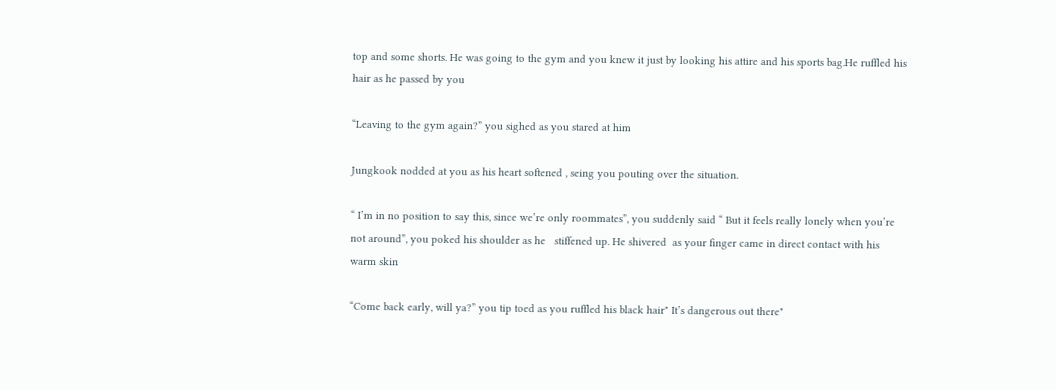top and some shorts. He was going to the gym and you knew it just by looking his attire and his sports bag.He ruffled his hair as he passed by you

“Leaving to the gym again?” you sighed as you stared at him

Jungkook nodded at you as his heart softened , seing you pouting over the situation.

“ I’m in no position to say this, since we’re only roommates”, you suddenly said “ But it feels really lonely when you’re not around”, you poked his shoulder as he   stiffened up. He shivered  as your finger came in direct contact with his warm skin

“Come back early, will ya?” you tip toed as you ruffled his black hair" It’s dangerous out there"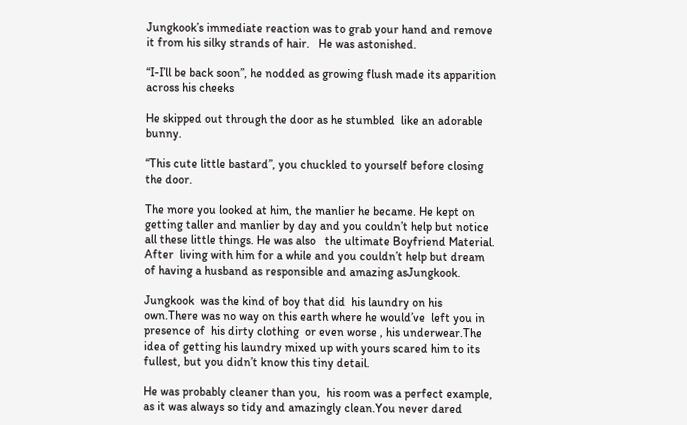Jungkook’s immediate reaction was to grab your hand and remove it from his silky strands of hair.   He was astonished.

“I-I’ll be back soon”, he nodded as growing flush made its apparition across his cheeks

He skipped out through the door as he stumbled  like an adorable bunny.

“This cute little bastard”, you chuckled to yourself before closing the door.

The more you looked at him, the manlier he became. He kept on getting taller and manlier by day and you couldn’t help but notice all these little things. He was also   the ultimate Boyfriend Material. After  living with him for a while and you couldn’t help but dream of having a husband as responsible and amazing asJungkook.

Jungkook  was the kind of boy that did  his laundry on his own.There was no way on this earth where he would’ve  left you in presence of  his dirty clothing  or even worse , his underwear.The idea of getting his laundry mixed up with yours scared him to its fullest, but you didn’t know this tiny detail.

He was probably cleaner than you,  his room was a perfect example, as it was always so tidy and amazingly clean.You never dared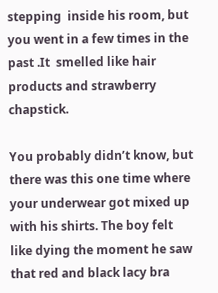stepping  inside his room, but you went in a few times in the past .It  smelled like hair products and strawberry chapstick.

You probably didn’t know, but there was this one time where your underwear got mixed up with his shirts. The boy felt  like dying the moment he saw that red and black lacy bra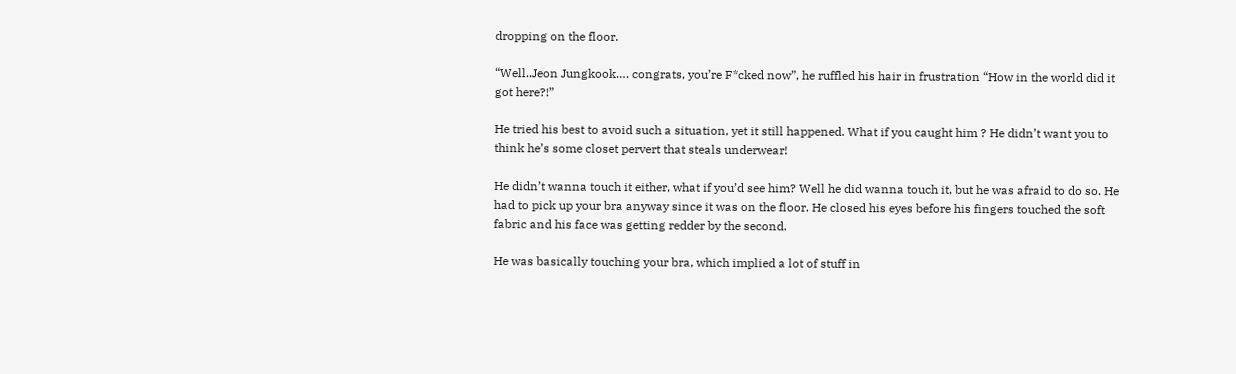dropping on the floor.

“Well..Jeon Jungkook…. congrats, you’re F*cked now”, he ruffled his hair in frustration “How in the world did it got here?!”

He tried his best to avoid such a situation, yet it still happened. What if you caught him ? He didn’t want you to think he’s some closet pervert that steals underwear!

He didn’t wanna touch it either, what if you’d see him? Well he did wanna touch it, but he was afraid to do so. He had to pick up your bra anyway since it was on the floor. He closed his eyes before his fingers touched the soft fabric and his face was getting redder by the second.

He was basically touching your bra, which implied a lot of stuff in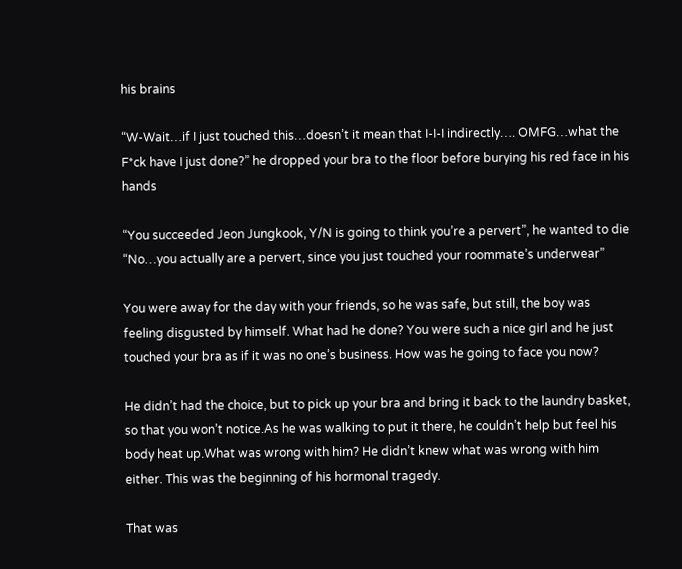his brains

“W-Wait…if I just touched this…doesn’t it mean that I-I-I indirectly…. OMFG…what the F*ck have I just done?” he dropped your bra to the floor before burying his red face in his hands

“You succeeded Jeon Jungkook, Y/N is going to think you’re a pervert”, he wanted to die “No…you actually are a pervert, since you just touched your roommate’s underwear”

You were away for the day with your friends, so he was safe, but still, the boy was feeling disgusted by himself. What had he done? You were such a nice girl and he just touched your bra as if it was no one’s business. How was he going to face you now?

He didn’t had the choice, but to pick up your bra and bring it back to the laundry basket, so that you won’t notice.As he was walking to put it there, he couldn’t help but feel his body heat up.What was wrong with him? He didn’t knew what was wrong with him either. This was the beginning of his hormonal tragedy.

That was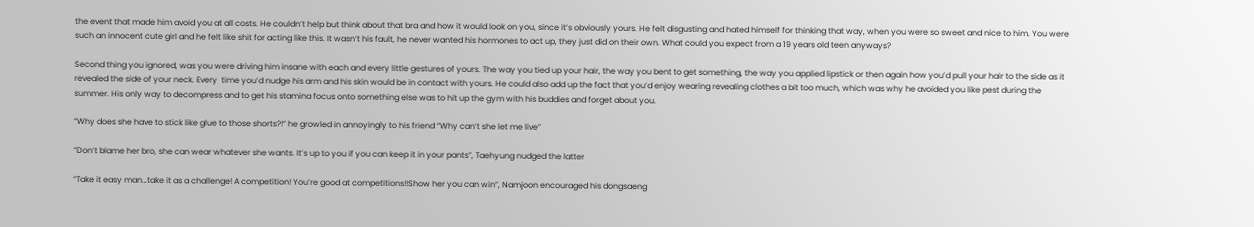the event that made him avoid you at all costs. He couldn’t help but think about that bra and how it would look on you, since it’s obviously yours. He felt disgusting and hated himself for thinking that way, when you were so sweet and nice to him. You were such an innocent cute girl and he felt like shit for acting like this. It wasn’t his fault, he never wanted his hormones to act up, they just did on their own. What could you expect from a 19 years old teen anyways?

Second thing you ignored, was you were driving him insane with each and every little gestures of yours. The way you tied up your hair, the way you bent to get something, the way you applied lipstick or then again how you’d pull your hair to the side as it revealed the side of your neck. Every  time you’d nudge his arm and his skin would be in contact with yours. He could also add up the fact that you’d enjoy wearing revealing clothes a bit too much, which was why he avoided you like pest during the summer. His only way to decompress and to get his stamina focus onto something else was to hit up the gym with his buddies and forget about you.

“Why does she have to stick like glue to those shorts?!” he growled in annoyingly to his friend “Why can’t she let me live”

“Don’t blame her bro, she can wear whatever she wants. It’s up to you if you can keep it in your pants”, Taehyung nudged the latter

“Take it easy man…take it as a challenge! A competition! You’re good at competitions!!Show her you can win”, Namjoon encouraged his dongsaeng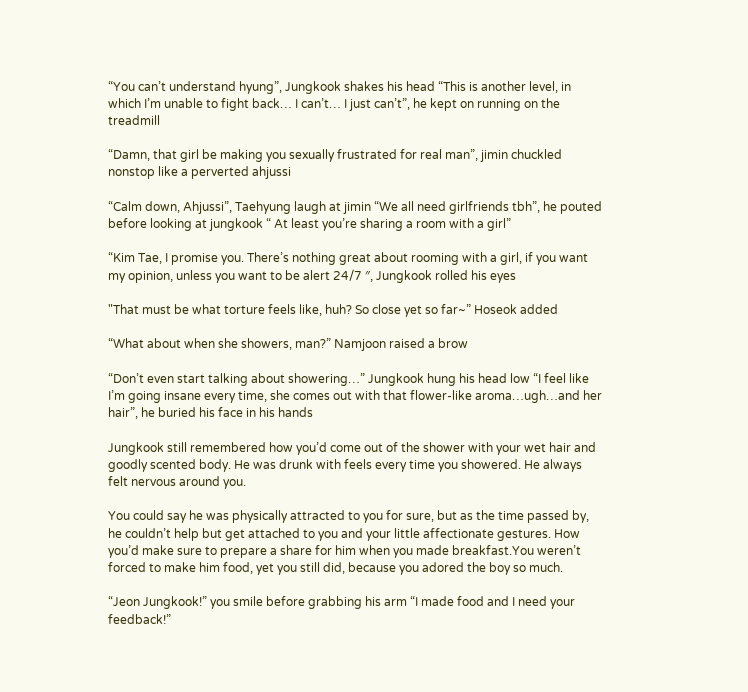“You can’t understand hyung”, Jungkook shakes his head “This is another level, in which I’m unable to fight back… I can’t… I just can’t”, he kept on running on the treadmill

“Damn, that girl be making you sexually frustrated for real man”, jimin chuckled nonstop like a perverted ahjussi

“Calm down, Ahjussi”, Taehyung laugh at jimin “We all need girlfriends tbh”, he pouted before looking at jungkook “ At least you’re sharing a room with a girl”

“Kim Tae, I promise you. There’s nothing great about rooming with a girl, if you want my opinion, unless you want to be alert 24/7 ″, Jungkook rolled his eyes

"That must be what torture feels like, huh? So close yet so far~” Hoseok added

“What about when she showers, man?” Namjoon raised a brow

“Don’t even start talking about showering…” Jungkook hung his head low “I feel like I’m going insane every time, she comes out with that flower-like aroma…ugh…and her hair”, he buried his face in his hands

Jungkook still remembered how you’d come out of the shower with your wet hair and goodly scented body. He was drunk with feels every time you showered. He always  felt nervous around you.

You could say he was physically attracted to you for sure, but as the time passed by, he couldn’t help but get attached to you and your little affectionate gestures. How you’d make sure to prepare a share for him when you made breakfast.You weren’t forced to make him food, yet you still did, because you adored the boy so much.

“Jeon Jungkook!” you smile before grabbing his arm “I made food and I need your feedback!”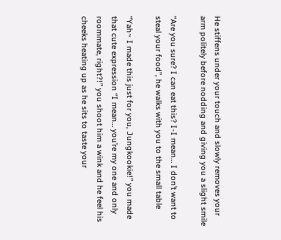He stiffens under your touch and slowly removes your arm politely before nodding and giving you a slight smile

“Are you sure? I can eat this? I-I mean… I don’t want to steal your food”, he walks with you to the small table

“Yah~ I made this just for you, Jungkookie!” you made that cute expression “I mean… you’re my one and only roommate, right?!” you shoot him a wink and he feel his cheeks heating up as he sits to taste your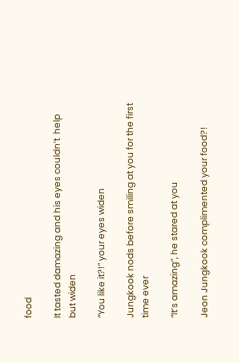food

It tasted damazing and his eyes couldn’t  help but widen

“You like it?!” your eyes widen

Jungkook nods before smiling at you for the first time ever

“It’s amazing”, he stared at you

Jeon Jungkook complimented your food?!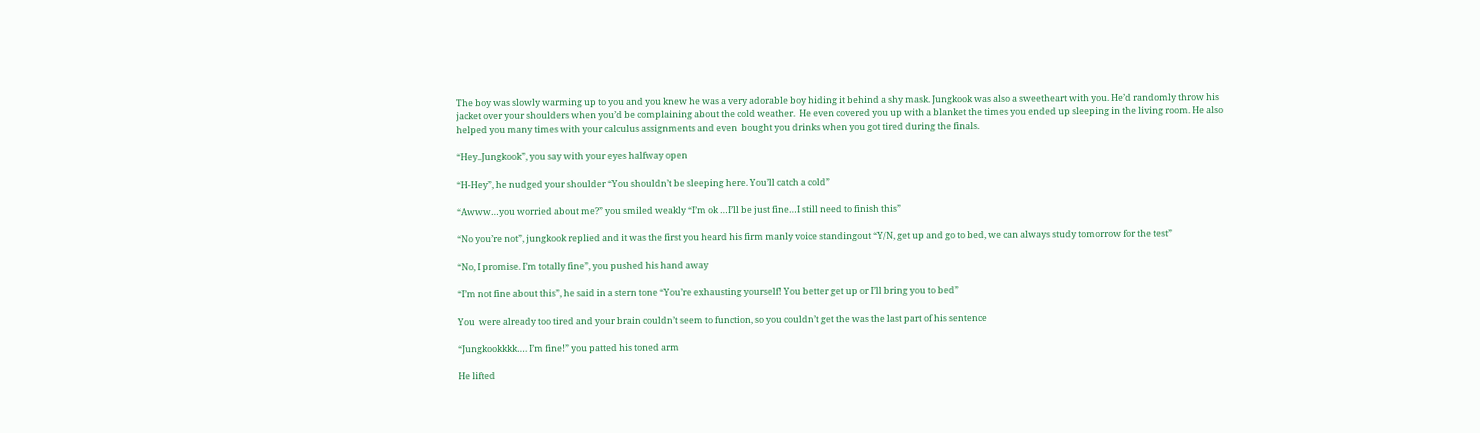The boy was slowly warming up to you and you knew he was a very adorable boy hiding it behind a shy mask. Jungkook was also a sweetheart with you. He’d randomly throw his jacket over your shoulders when you’d be complaining about the cold weather.  He even covered you up with a blanket the times you ended up sleeping in the living room. He also helped you many times with your calculus assignments and even  bought you drinks when you got tired during the finals.

“Hey..Jungkook”, you say with your eyes halfway open

“H-Hey”, he nudged your shoulder “You shouldn’t be sleeping here. You’ll catch a cold”

“Awww…you worried about me?” you smiled weakly “I’m ok …I’ll be just fine…I still need to finish this”

“No you’re not”, jungkook replied and it was the first you heard his firm manly voice standingout “Y/N, get up and go to bed, we can always study tomorrow for the test”

“No, I promise. I’m totally fine”, you pushed his hand away

“I’m not fine about this”, he said in a stern tone “You’re exhausting yourself! You better get up or I’ll bring you to bed”

You  were already too tired and your brain couldn’t seem to function, so you couldn’t get the was the last part of his sentence

“Jungkookkkk…. I’m fine!” you patted his toned arm

He lifted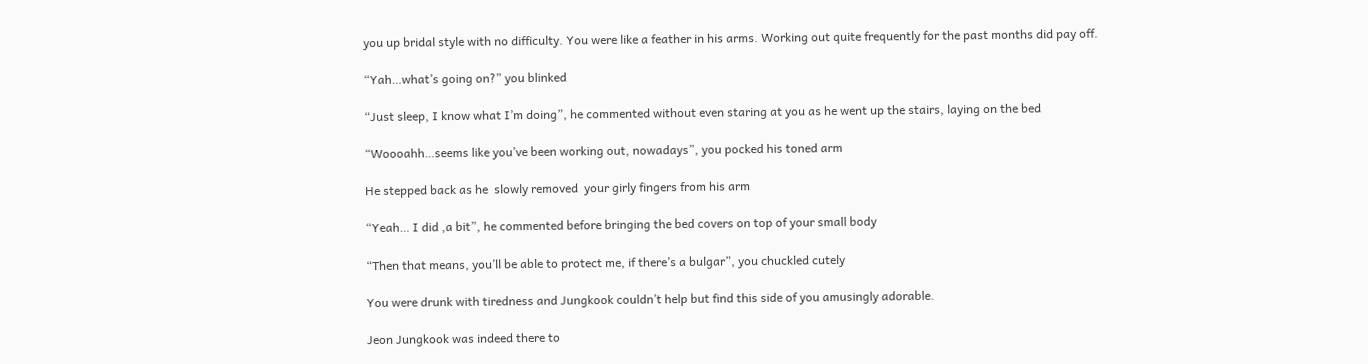you up bridal style with no difficulty. You were like a feather in his arms. Working out quite frequently for the past months did pay off.

“Yah…what’s going on?” you blinked

“Just sleep, I know what I’m doing”, he commented without even staring at you as he went up the stairs, laying on the bed

“Woooahh…seems like you’ve been working out, nowadays”, you pocked his toned arm

He stepped back as he  slowly removed  your girly fingers from his arm

“Yeah… I did ,a bit”, he commented before bringing the bed covers on top of your small body

“Then that means, you’ll be able to protect me, if there’s a bulgar”, you chuckled cutely

You were drunk with tiredness and Jungkook couldn’t help but find this side of you amusingly adorable.

Jeon Jungkook was indeed there to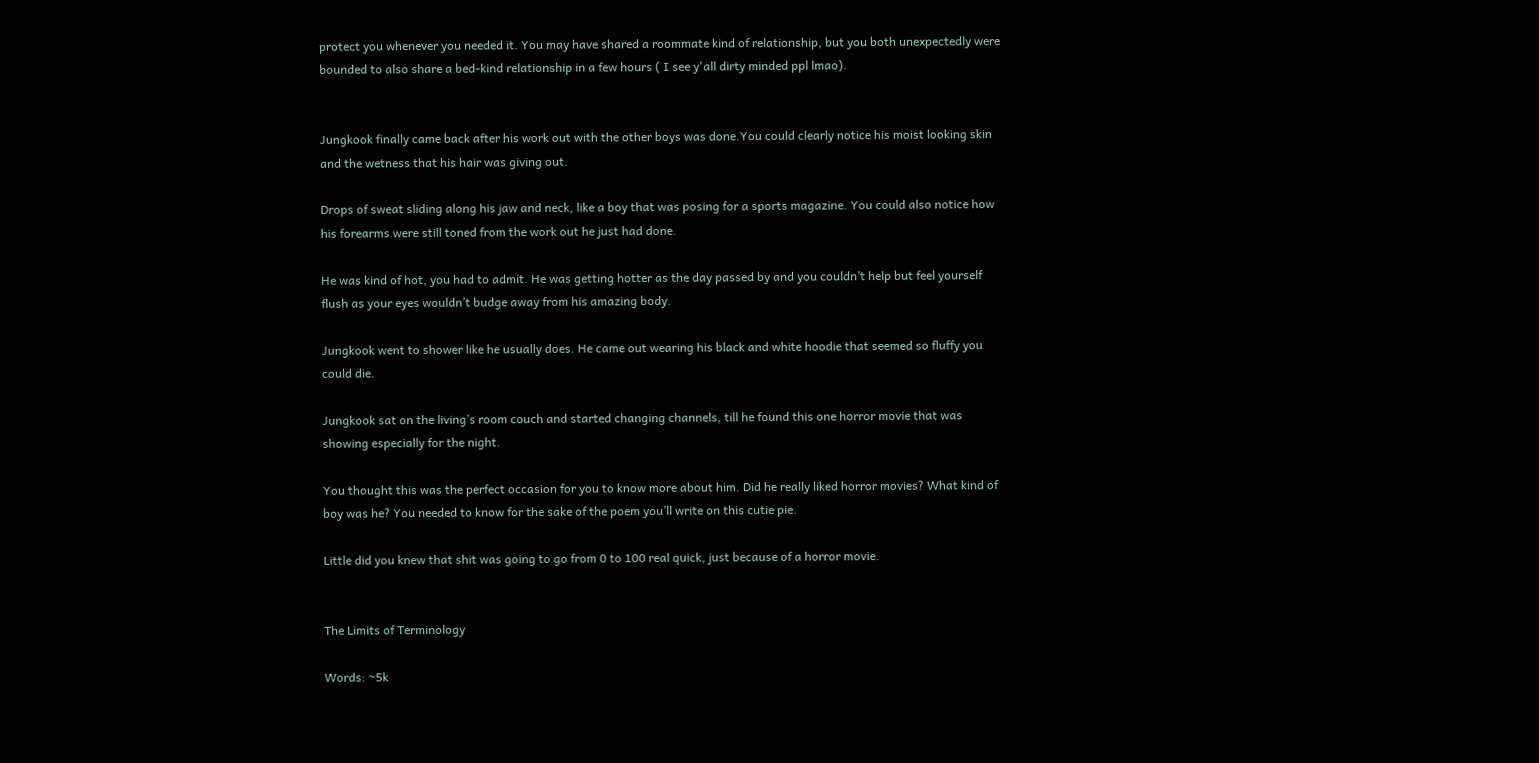protect you whenever you needed it. You may have shared a roommate kind of relationship, but you both unexpectedly were bounded to also share a bed-kind relationship in a few hours ( I see y'all dirty minded ppl lmao).


Jungkook finally came back after his work out with the other boys was done.You could clearly notice his moist looking skin and the wetness that his hair was giving out.

Drops of sweat sliding along his jaw and neck, like a boy that was posing for a sports magazine. You could also notice how his forearms were still toned from the work out he just had done.

He was kind of hot, you had to admit. He was getting hotter as the day passed by and you couldn’t help but feel yourself flush as your eyes wouldn’t budge away from his amazing body.

Jungkook went to shower like he usually does. He came out wearing his black and white hoodie that seemed so fluffy you could die.

Jungkook sat on the living’s room couch and started changing channels, till he found this one horror movie that was showing especially for the night.

You thought this was the perfect occasion for you to know more about him. Did he really liked horror movies? What kind of boy was he? You needed to know for the sake of the poem you’ll write on this cutie pie.

Little did you knew that shit was going to go from 0 to 100 real quick, just because of a horror movie.


The Limits of Terminology

Words: ~5k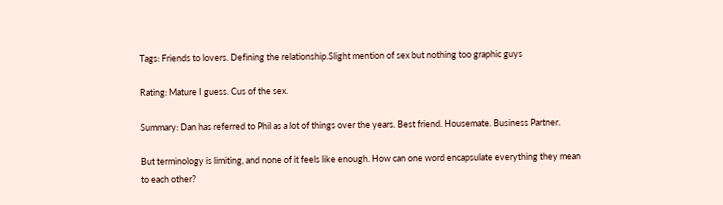Tags: Friends to lovers. Defining the relationship.Slight mention of sex but nothing too graphic guys

Rating: Mature I guess. Cus of the sex.

Summary: Dan has referred to Phil as a lot of things over the years. Best friend. Housemate. Business Partner.

But terminology is limiting, and none of it feels like enough. How can one word encapsulate everything they mean to each other?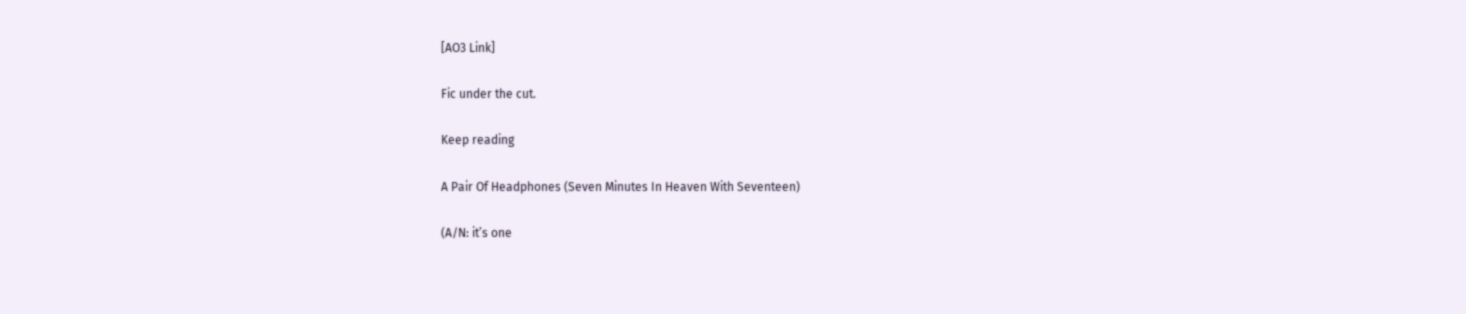[AO3 Link]

Fic under the cut.

Keep reading

A Pair Of Headphones (Seven Minutes In Heaven With Seventeen)

(A/N: it’s one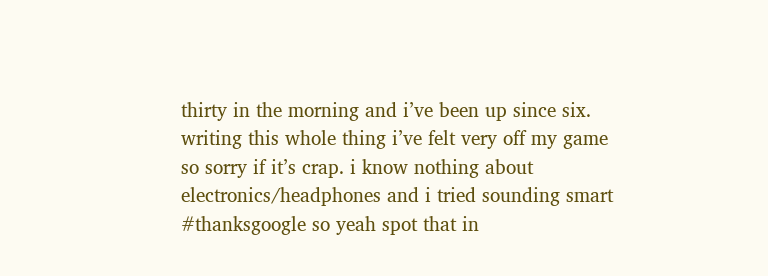thirty in the morning and i’ve been up since six. writing this whole thing i’ve felt very off my game so sorry if it’s crap. i know nothing about electronics/headphones and i tried sounding smart #thanksgoogle so yeah spot that in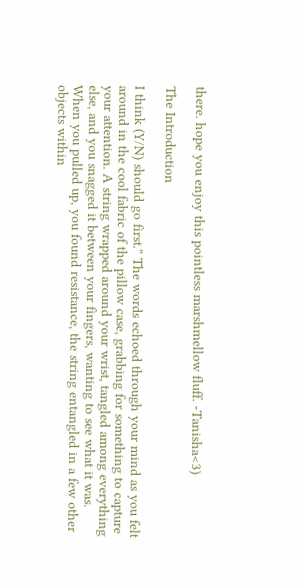there. hope you enjoy this pointless marshmellow fluff. -Tanisha<3)

The Introduction

I think (Y/N) should go first.” The words echoed through your mind as you felt around in the cool fabric of the pillow case, grabbing for something to capture your attention. A string wrapped around your wrist, tangled among everything else, and you snagged it between your fingers, wanting to see what it was. When you pulled up, you found resistance, the string entangled in a few other objects within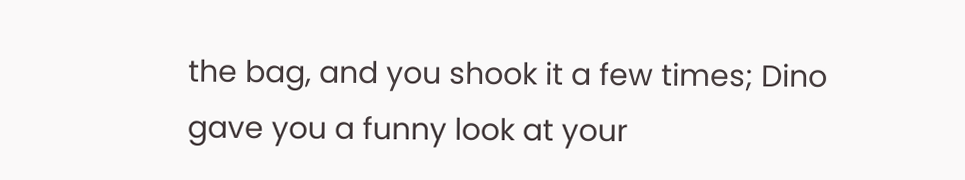the bag, and you shook it a few times; Dino gave you a funny look at your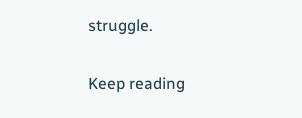struggle.

Keep reading